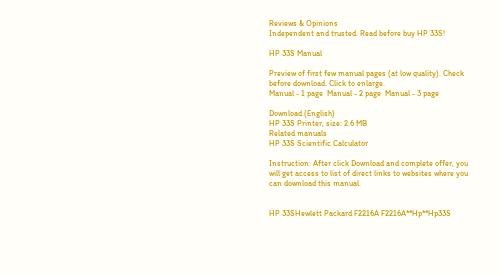Reviews & Opinions
Independent and trusted. Read before buy HP 33S!

HP 33S Manual

Preview of first few manual pages (at low quality). Check before download. Click to enlarge.
Manual - 1 page  Manual - 2 page  Manual - 3 page

Download (English)
HP 33S Printer, size: 2.6 MB
Related manuals
HP 33S Scientific Calculator

Instruction: After click Download and complete offer, you will get access to list of direct links to websites where you can download this manual.


HP 33SHewlett Packard F2216A F2216A**Hp**Hp33S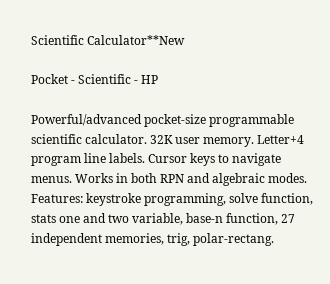Scientific Calculator**New

Pocket - Scientific - HP

Powerful/advanced pocket-size programmable scientific calculator. 32K user memory. Letter+4 program line labels. Cursor keys to navigate menus. Works in both RPN and algebraic modes. Features: keystroke programming, solve function, stats one and two variable, base-n function, 27 independent memories, trig, polar-rectang.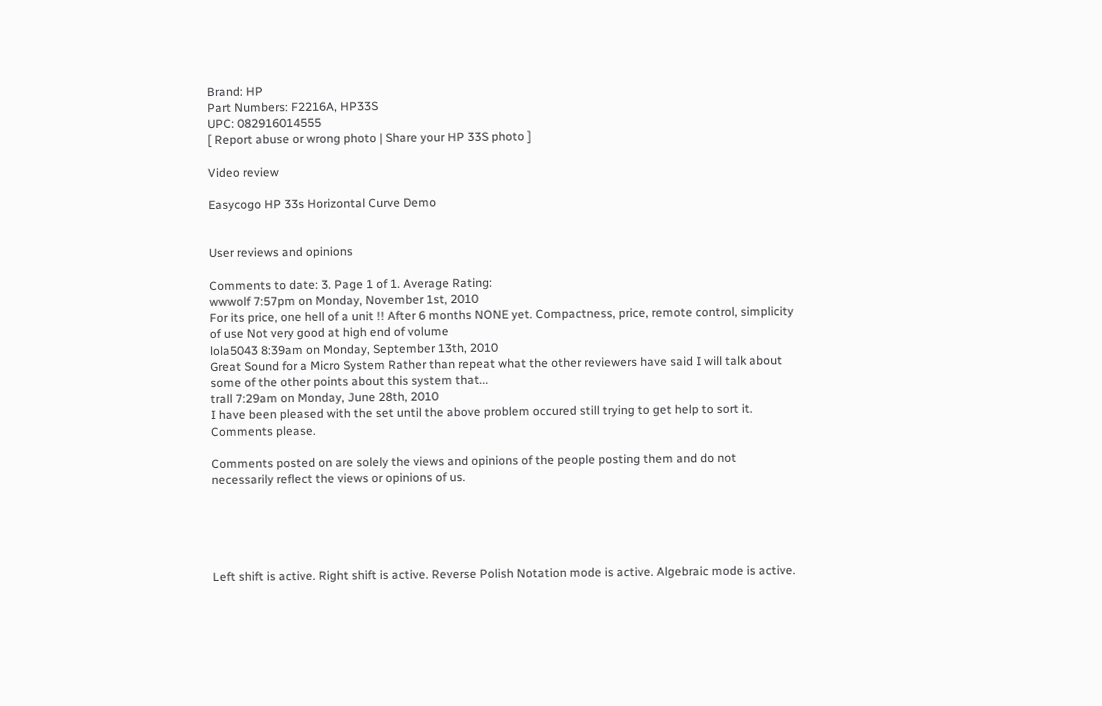Brand: HP
Part Numbers: F2216A, HP33S
UPC: 082916014555
[ Report abuse or wrong photo | Share your HP 33S photo ]

Video review

Easycogo HP 33s Horizontal Curve Demo


User reviews and opinions

Comments to date: 3. Page 1 of 1. Average Rating:
wwwolf 7:57pm on Monday, November 1st, 2010
For its price, one hell of a unit !! After 6 months NONE yet. Compactness, price, remote control, simplicity of use Not very good at high end of volume
lola5043 8:39am on Monday, September 13th, 2010
Great Sound for a Micro System Rather than repeat what the other reviewers have said I will talk about some of the other points about this system that...
trall 7:29am on Monday, June 28th, 2010
I have been pleased with the set until the above problem occured still trying to get help to sort it. Comments please.

Comments posted on are solely the views and opinions of the people posting them and do not necessarily reflect the views or opinions of us.





Left shift is active. Right shift is active. Reverse Polish Notation mode is active. Algebraic mode is active.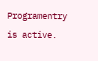Programentry is active.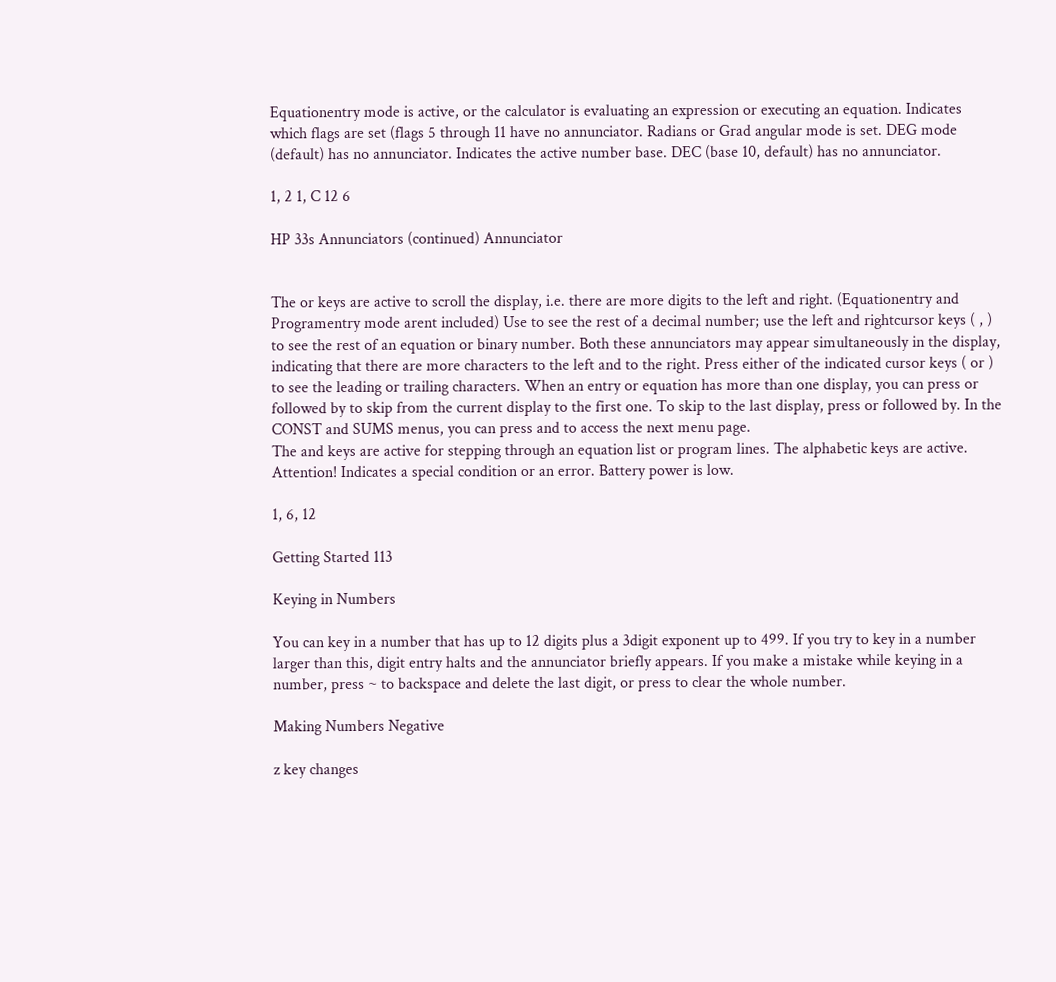Equationentry mode is active, or the calculator is evaluating an expression or executing an equation. Indicates which flags are set (flags 5 through 11 have no annunciator. Radians or Grad angular mode is set. DEG mode (default) has no annunciator. Indicates the active number base. DEC (base 10, default) has no annunciator.

1, 2 1, C 12 6

HP 33s Annunciators (continued) Annunciator


The or keys are active to scroll the display, i.e. there are more digits to the left and right. (Equationentry and Programentry mode arent included) Use to see the rest of a decimal number; use the left and rightcursor keys ( , ) to see the rest of an equation or binary number. Both these annunciators may appear simultaneously in the display, indicating that there are more characters to the left and to the right. Press either of the indicated cursor keys ( or ) to see the leading or trailing characters. When an entry or equation has more than one display, you can press or followed by to skip from the current display to the first one. To skip to the last display, press or followed by. In the CONST and SUMS menus, you can press and to access the next menu page.
The and keys are active for stepping through an equation list or program lines. The alphabetic keys are active. Attention! Indicates a special condition or an error. Battery power is low.

1, 6, 12

Getting Started 113

Keying in Numbers

You can key in a number that has up to 12 digits plus a 3digit exponent up to 499. If you try to key in a number larger than this, digit entry halts and the annunciator briefly appears. If you make a mistake while keying in a number, press ~ to backspace and delete the last digit, or press to clear the whole number.

Making Numbers Negative

z key changes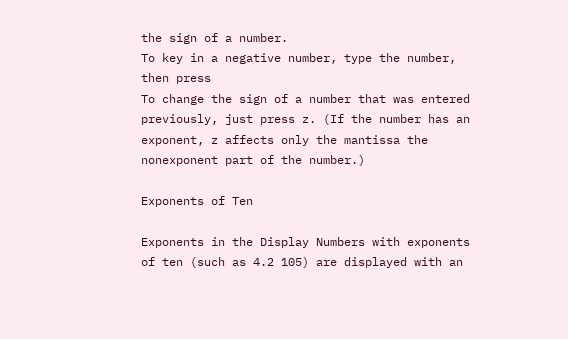the sign of a number.
To key in a negative number, type the number, then press
To change the sign of a number that was entered previously, just press z. (If the number has an exponent, z affects only the mantissa the nonexponent part of the number.)

Exponents of Ten

Exponents in the Display Numbers with exponents of ten (such as 4.2 105) are displayed with an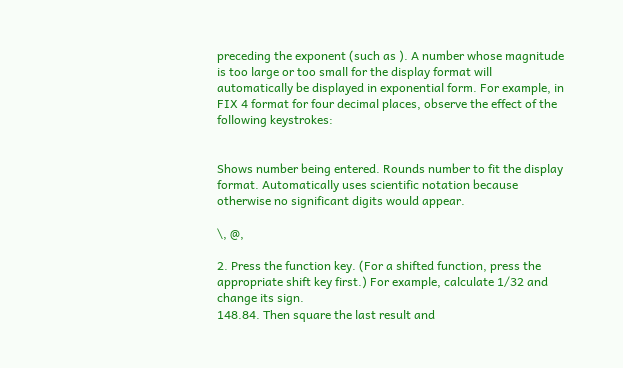preceding the exponent (such as ). A number whose magnitude is too large or too small for the display format will automatically be displayed in exponential form. For example, in FIX 4 format for four decimal places, observe the effect of the following keystrokes:


Shows number being entered. Rounds number to fit the display format. Automatically uses scientific notation because otherwise no significant digits would appear.

\, @,

2. Press the function key. (For a shifted function, press the appropriate shift key first.) For example, calculate 1/32 and change its sign.
148.84. Then square the last result and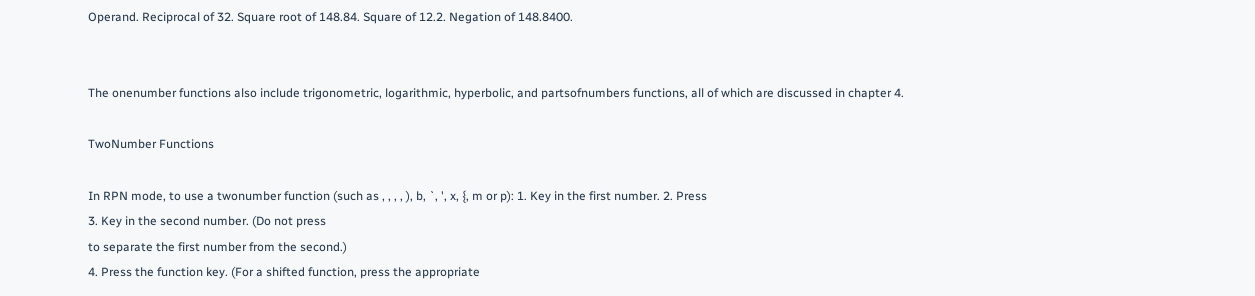Operand. Reciprocal of 32. Square root of 148.84. Square of 12.2. Negation of 148.8400.


The onenumber functions also include trigonometric, logarithmic, hyperbolic, and partsofnumbers functions, all of which are discussed in chapter 4.

TwoNumber Functions

In RPN mode, to use a twonumber function (such as , , , , ), b, `, ', x, {, m or p): 1. Key in the first number. 2. Press
3. Key in the second number. (Do not press
to separate the first number from the second.)
4. Press the function key. (For a shifted function, press the appropriate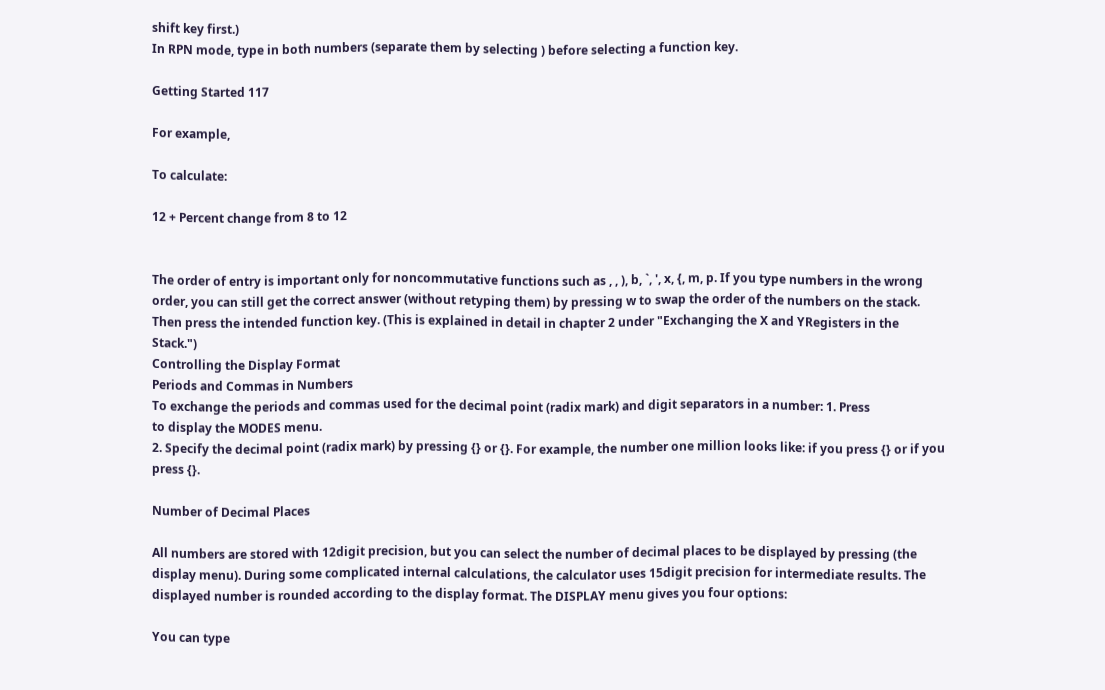shift key first.)
In RPN mode, type in both numbers (separate them by selecting ) before selecting a function key.

Getting Started 117

For example,

To calculate:

12 + Percent change from 8 to 12


The order of entry is important only for noncommutative functions such as , , ), b, `, ', x, {, m, p. If you type numbers in the wrong order, you can still get the correct answer (without retyping them) by pressing w to swap the order of the numbers on the stack. Then press the intended function key. (This is explained in detail in chapter 2 under "Exchanging the X and YRegisters in the Stack.")
Controlling the Display Format
Periods and Commas in Numbers
To exchange the periods and commas used for the decimal point (radix mark) and digit separators in a number: 1. Press
to display the MODES menu.
2. Specify the decimal point (radix mark) by pressing {} or {}. For example, the number one million looks like: if you press {} or if you press {}.

Number of Decimal Places

All numbers are stored with 12digit precision, but you can select the number of decimal places to be displayed by pressing (the display menu). During some complicated internal calculations, the calculator uses 15digit precision for intermediate results. The displayed number is rounded according to the display format. The DISPLAY menu gives you four options:

You can type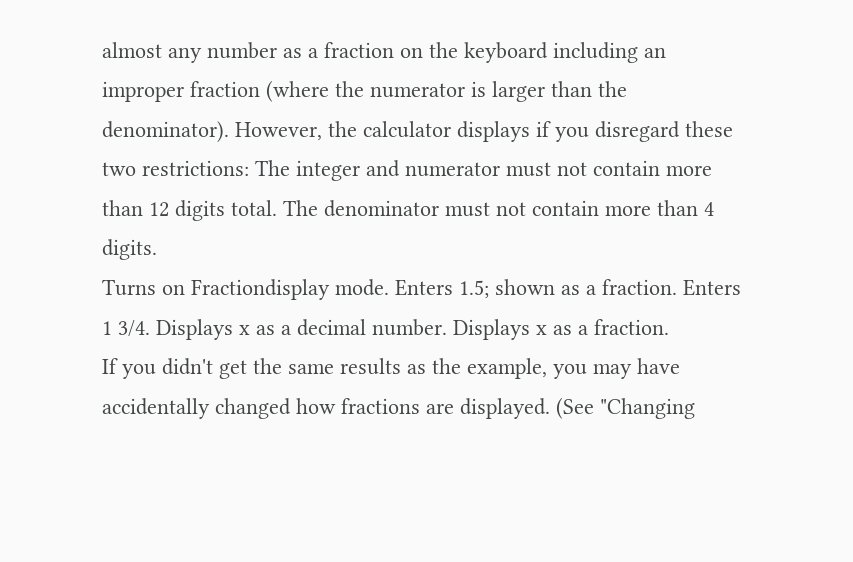almost any number as a fraction on the keyboard including an improper fraction (where the numerator is larger than the denominator). However, the calculator displays if you disregard these two restrictions: The integer and numerator must not contain more than 12 digits total. The denominator must not contain more than 4 digits.
Turns on Fractiondisplay mode. Enters 1.5; shown as a fraction. Enters 1 3/4. Displays x as a decimal number. Displays x as a fraction.
If you didn't get the same results as the example, you may have accidentally changed how fractions are displayed. (See "Changing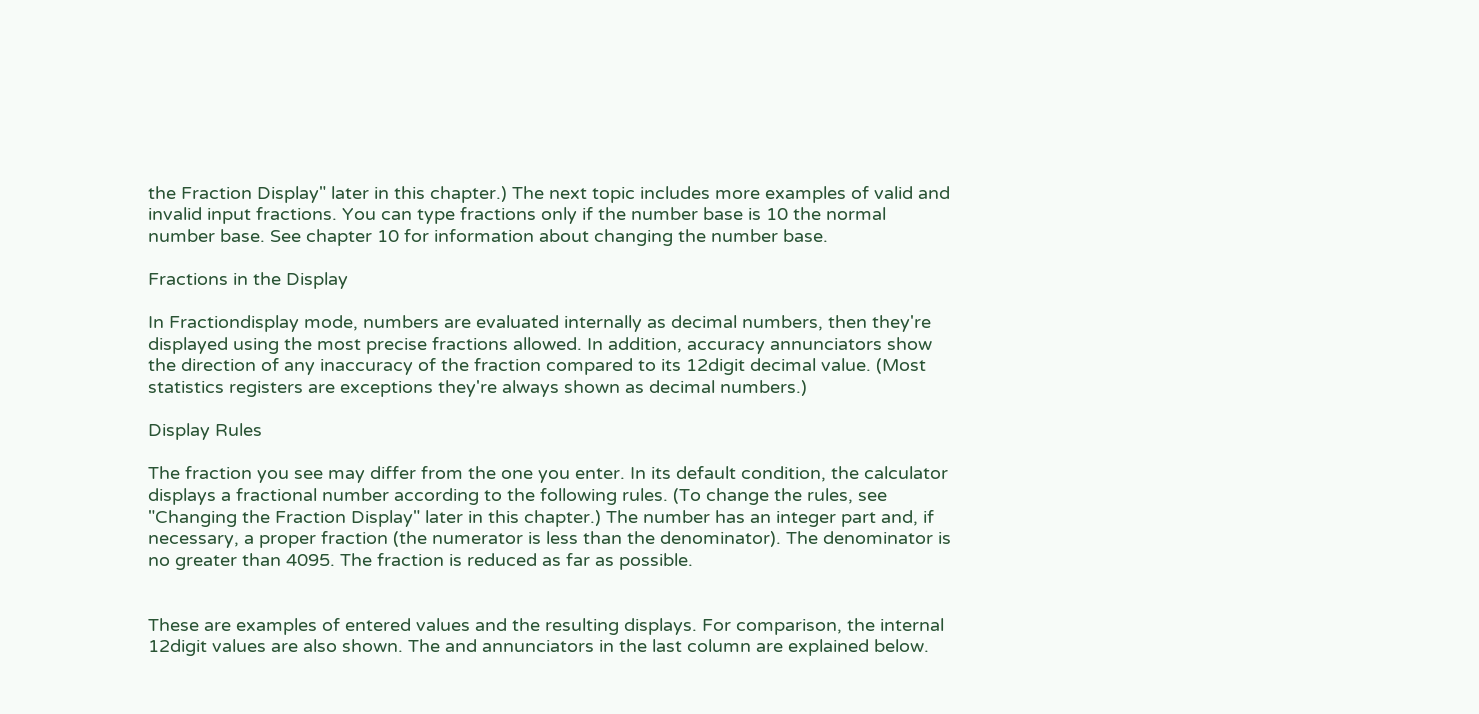the Fraction Display" later in this chapter.) The next topic includes more examples of valid and invalid input fractions. You can type fractions only if the number base is 10 the normal number base. See chapter 10 for information about changing the number base.

Fractions in the Display

In Fractiondisplay mode, numbers are evaluated internally as decimal numbers, then they're displayed using the most precise fractions allowed. In addition, accuracy annunciators show the direction of any inaccuracy of the fraction compared to its 12digit decimal value. (Most statistics registers are exceptions they're always shown as decimal numbers.)

Display Rules

The fraction you see may differ from the one you enter. In its default condition, the calculator displays a fractional number according to the following rules. (To change the rules, see "Changing the Fraction Display" later in this chapter.) The number has an integer part and, if necessary, a proper fraction (the numerator is less than the denominator). The denominator is no greater than 4095. The fraction is reduced as far as possible.


These are examples of entered values and the resulting displays. For comparison, the internal 12digit values are also shown. The and annunciators in the last column are explained below.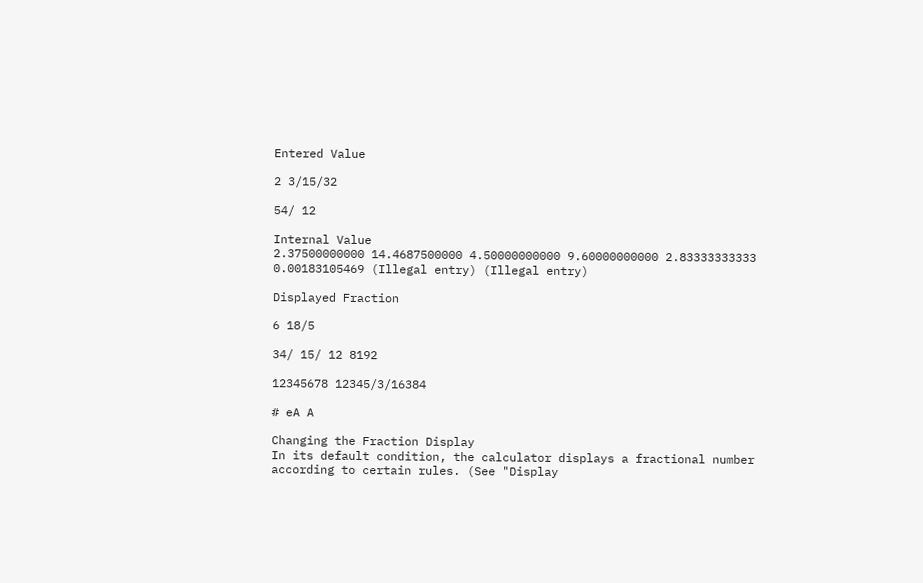Entered Value

2 3/15/32

54/ 12

Internal Value
2.37500000000 14.4687500000 4.50000000000 9.60000000000 2.83333333333 0.00183105469 (Illegal entry) (Illegal entry)

Displayed Fraction

6 18/5

34/ 15/ 12 8192

12345678 12345/3/16384

# eA A

Changing the Fraction Display
In its default condition, the calculator displays a fractional number according to certain rules. (See "Display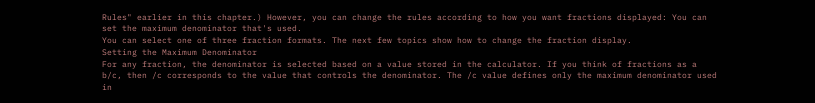Rules" earlier in this chapter.) However, you can change the rules according to how you want fractions displayed: You can set the maximum denominator that's used.
You can select one of three fraction formats. The next few topics show how to change the fraction display.
Setting the Maximum Denominator
For any fraction, the denominator is selected based on a value stored in the calculator. If you think of fractions as a b/c, then /c corresponds to the value that controls the denominator. The /c value defines only the maximum denominator used in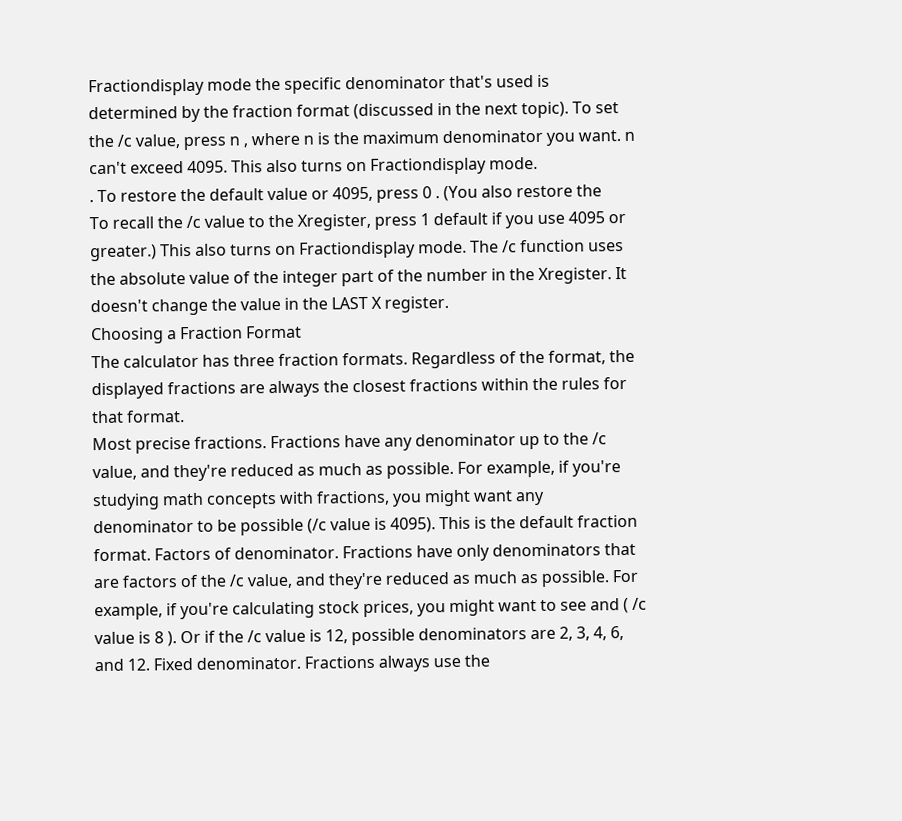Fractiondisplay mode the specific denominator that's used is determined by the fraction format (discussed in the next topic). To set the /c value, press n , where n is the maximum denominator you want. n can't exceed 4095. This also turns on Fractiondisplay mode.
. To restore the default value or 4095, press 0 . (You also restore the
To recall the /c value to the Xregister, press 1 default if you use 4095 or greater.) This also turns on Fractiondisplay mode. The /c function uses the absolute value of the integer part of the number in the Xregister. It doesn't change the value in the LAST X register.
Choosing a Fraction Format
The calculator has three fraction formats. Regardless of the format, the displayed fractions are always the closest fractions within the rules for that format.
Most precise fractions. Fractions have any denominator up to the /c value, and they're reduced as much as possible. For example, if you're studying math concepts with fractions, you might want any denominator to be possible (/c value is 4095). This is the default fraction format. Factors of denominator. Fractions have only denominators that are factors of the /c value, and they're reduced as much as possible. For example, if you're calculating stock prices, you might want to see and ( /c value is 8 ). Or if the /c value is 12, possible denominators are 2, 3, 4, 6, and 12. Fixed denominator. Fractions always use the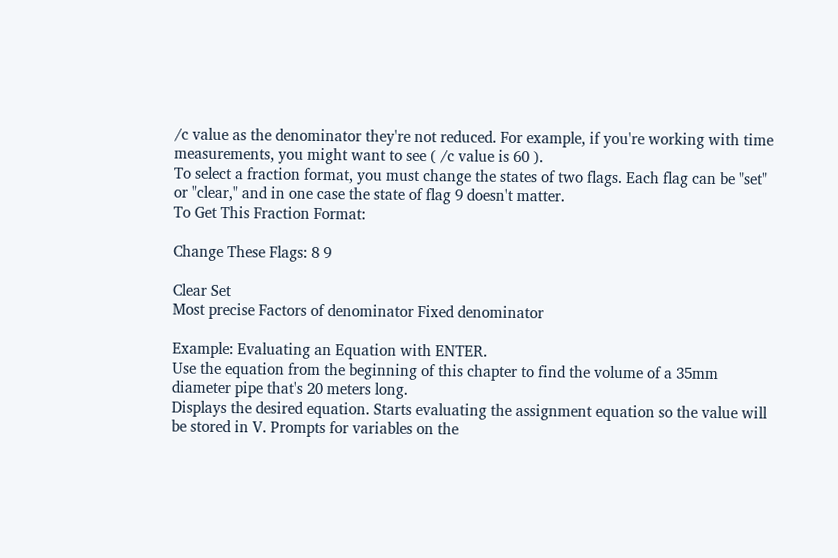/c value as the denominator they're not reduced. For example, if you're working with time measurements, you might want to see ( /c value is 60 ).
To select a fraction format, you must change the states of two flags. Each flag can be "set" or "clear," and in one case the state of flag 9 doesn't matter.
To Get This Fraction Format:

Change These Flags: 8 9

Clear Set
Most precise Factors of denominator Fixed denominator

Example: Evaluating an Equation with ENTER.
Use the equation from the beginning of this chapter to find the volume of a 35mm diameter pipe that's 20 meters long.
Displays the desired equation. Starts evaluating the assignment equation so the value will be stored in V. Prompts for variables on the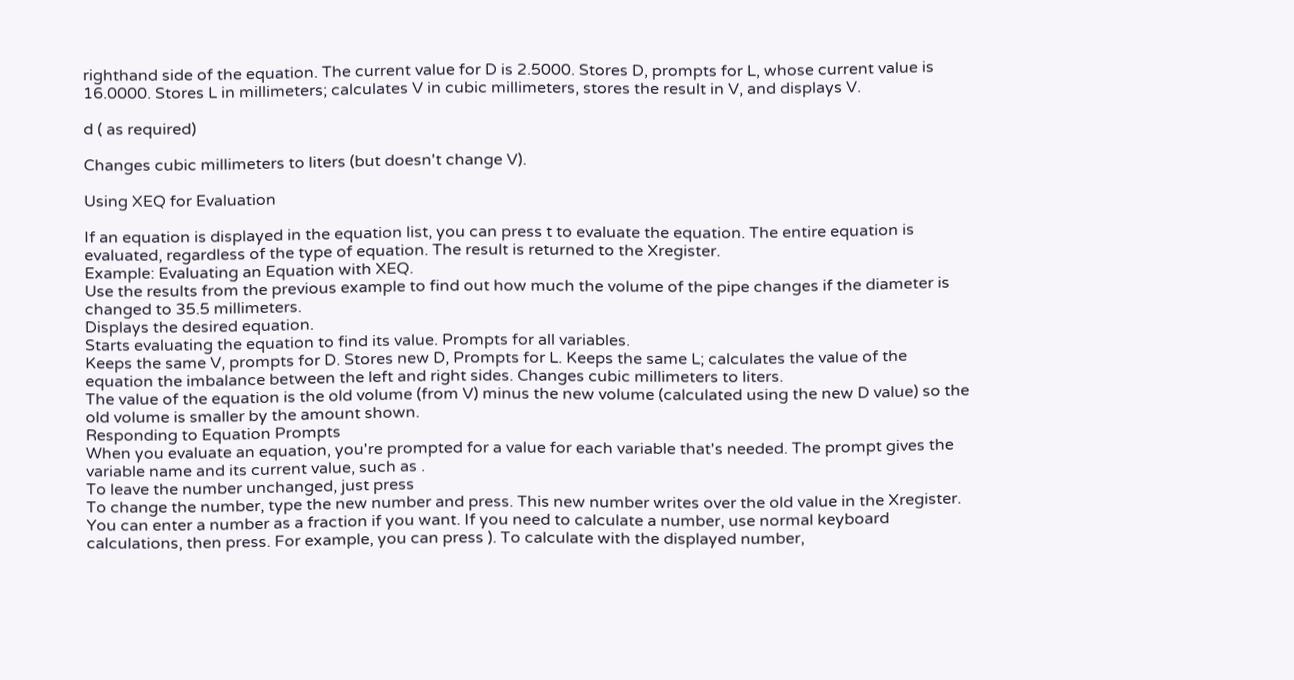righthand side of the equation. The current value for D is 2.5000. Stores D, prompts for L, whose current value is 16.0000. Stores L in millimeters; calculates V in cubic millimeters, stores the result in V, and displays V.

d ( as required)

Changes cubic millimeters to liters (but doesn't change V).

Using XEQ for Evaluation

If an equation is displayed in the equation list, you can press t to evaluate the equation. The entire equation is evaluated, regardless of the type of equation. The result is returned to the Xregister.
Example: Evaluating an Equation with XEQ.
Use the results from the previous example to find out how much the volume of the pipe changes if the diameter is changed to 35.5 millimeters.
Displays the desired equation.
Starts evaluating the equation to find its value. Prompts for all variables.
Keeps the same V, prompts for D. Stores new D, Prompts for L. Keeps the same L; calculates the value of the equation the imbalance between the left and right sides. Changes cubic millimeters to liters.
The value of the equation is the old volume (from V) minus the new volume (calculated using the new D value) so the old volume is smaller by the amount shown.
Responding to Equation Prompts
When you evaluate an equation, you're prompted for a value for each variable that's needed. The prompt gives the variable name and its current value, such as .
To leave the number unchanged, just press
To change the number, type the new number and press. This new number writes over the old value in the Xregister. You can enter a number as a fraction if you want. If you need to calculate a number, use normal keyboard calculations, then press. For example, you can press ). To calculate with the displayed number,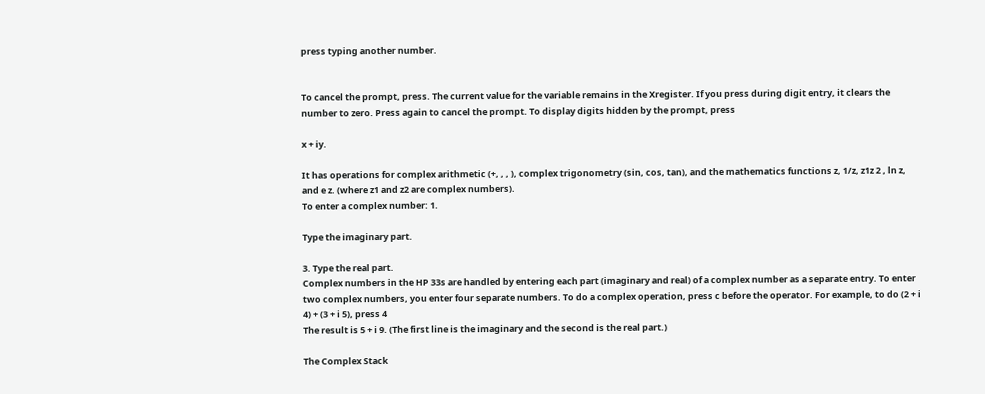press typing another number.


To cancel the prompt, press. The current value for the variable remains in the Xregister. If you press during digit entry, it clears the number to zero. Press again to cancel the prompt. To display digits hidden by the prompt, press

x + iy.

It has operations for complex arithmetic (+, , , ), complex trigonometry (sin, cos, tan), and the mathematics functions z, 1/z, z1z 2 , ln z, and e z. (where z1 and z2 are complex numbers).
To enter a complex number: 1.

Type the imaginary part.

3. Type the real part.
Complex numbers in the HP 33s are handled by entering each part (imaginary and real) of a complex number as a separate entry. To enter two complex numbers, you enter four separate numbers. To do a complex operation, press c before the operator. For example, to do (2 + i 4) + (3 + i 5), press 4
The result is 5 + i 9. (The first line is the imaginary and the second is the real part.)

The Complex Stack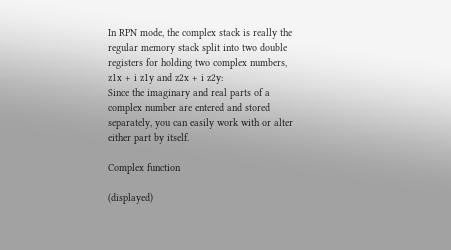In RPN mode, the complex stack is really the regular memory stack split into two double registers for holding two complex numbers, z1x + i z1y and z2x + i z2y:
Since the imaginary and real parts of a complex number are entered and stored separately, you can easily work with or alter either part by itself.

Complex function

(displayed)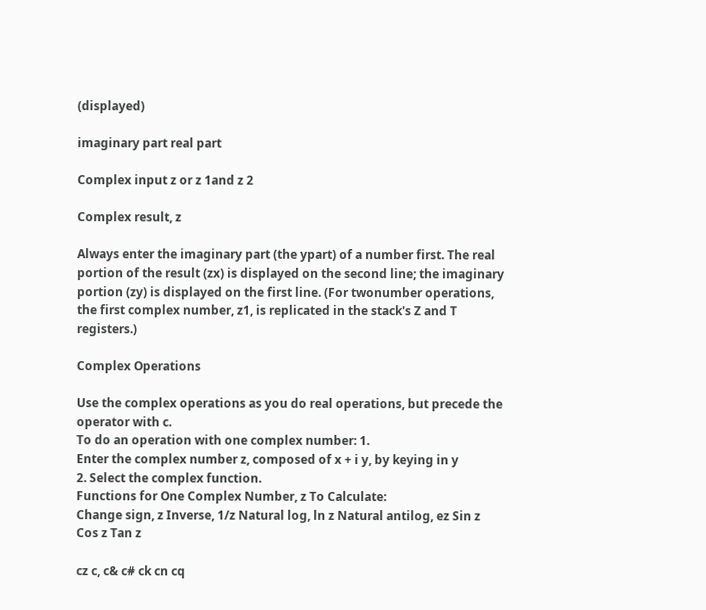(displayed)

imaginary part real part

Complex input z or z 1and z 2

Complex result, z

Always enter the imaginary part (the ypart) of a number first. The real portion of the result (zx) is displayed on the second line; the imaginary portion (zy) is displayed on the first line. (For twonumber operations, the first complex number, z1, is replicated in the stack's Z and T registers.)

Complex Operations

Use the complex operations as you do real operations, but precede the operator with c.
To do an operation with one complex number: 1.
Enter the complex number z, composed of x + i y, by keying in y
2. Select the complex function.
Functions for One Complex Number, z To Calculate:
Change sign, z Inverse, 1/z Natural log, ln z Natural antilog, ez Sin z Cos z Tan z

cz c, c& c# ck cn cq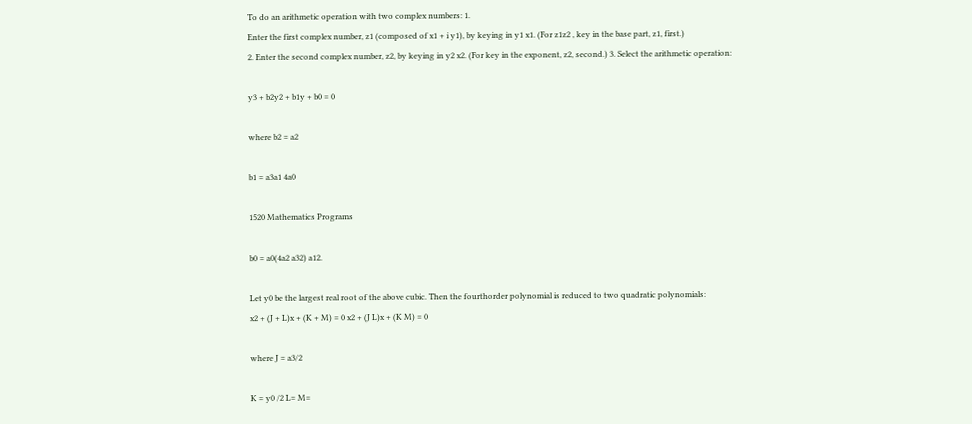To do an arithmetic operation with two complex numbers: 1.
Enter the first complex number, z1 (composed of x1 + i y1), by keying in y1 x1. (For z1z2 , key in the base part, z1, first.)
2. Enter the second complex number, z2, by keying in y2 x2. (For key in the exponent, z2, second.) 3. Select the arithmetic operation:

y3 + b2y2 + b1y + b0 = 0

where b2 = a2

b1 = a3a1 4a0

1520 Mathematics Programs

b0 = a0(4a2 a32) a12.

Let y0 be the largest real root of the above cubic. Then the fourthorder polynomial is reduced to two quadratic polynomials:
x2 + (J + L)x + (K + M) = 0 x2 + (J L)x + (K M) = 0

where J = a3/2

K = y0 /2 L= M=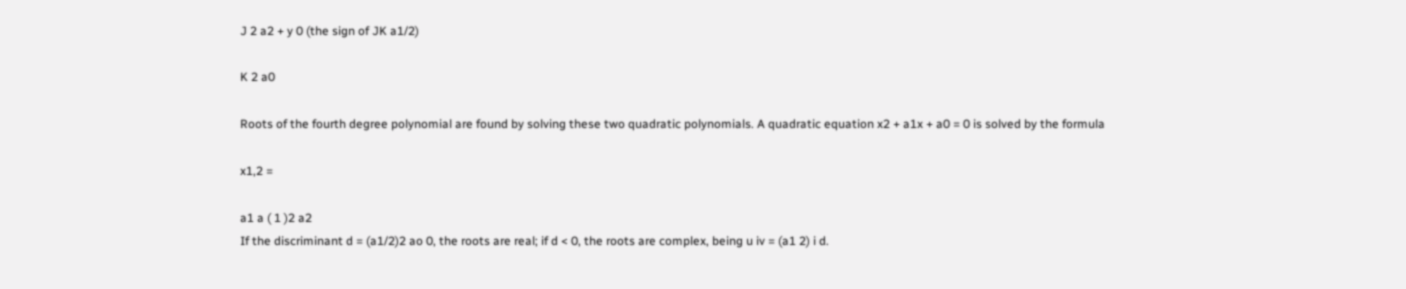J 2 a2 + y 0 (the sign of JK a1/2)

K 2 a0

Roots of the fourth degree polynomial are found by solving these two quadratic polynomials. A quadratic equation x2 + a1x + a0 = 0 is solved by the formula

x1,2 =

a1 a ( 1 )2 a2
If the discriminant d = (a1/2)2 ao 0, the roots are real; if d < 0, the roots are complex, being u iv = (a1 2) i d.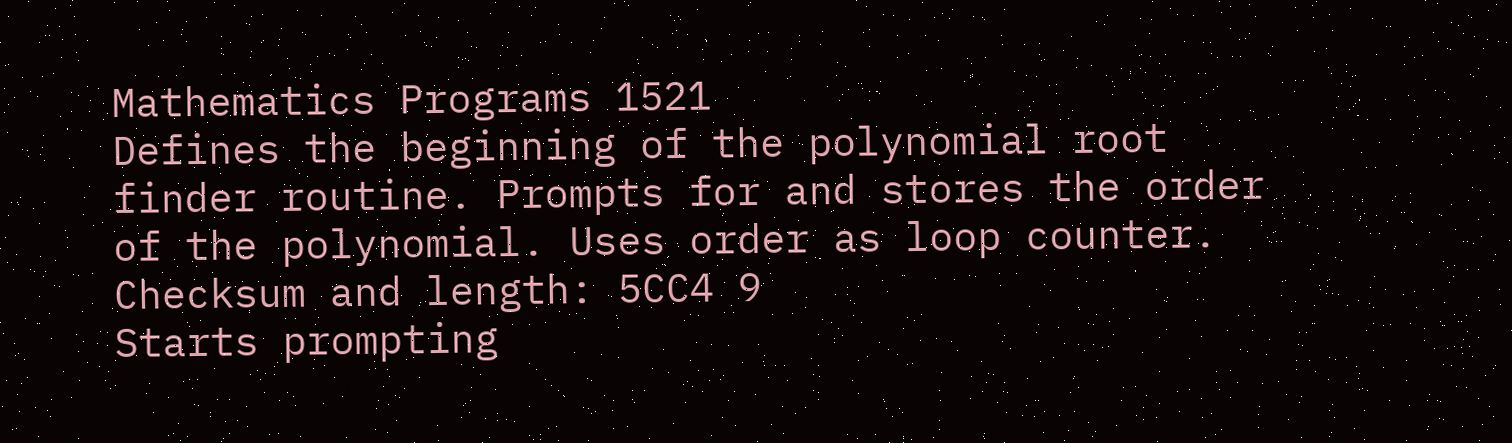Mathematics Programs 1521
Defines the beginning of the polynomial root finder routine. Prompts for and stores the order of the polynomial. Uses order as loop counter.
Checksum and length: 5CC4 9
Starts prompting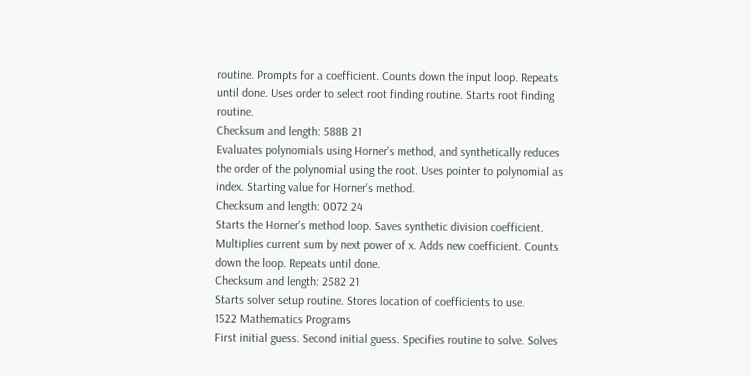routine. Prompts for a coefficient. Counts down the input loop. Repeats until done. Uses order to select root finding routine. Starts root finding routine.
Checksum and length: 588B 21
Evaluates polynomials using Horner's method, and synthetically reduces the order of the polynomial using the root. Uses pointer to polynomial as index. Starting value for Horner's method.
Checksum and length: 0072 24
Starts the Horner's method loop. Saves synthetic division coefficient. Multiplies current sum by next power of x. Adds new coefficient. Counts down the loop. Repeats until done.
Checksum and length: 2582 21
Starts solver setup routine. Stores location of coefficients to use.
1522 Mathematics Programs
First initial guess. Second initial guess. Specifies routine to solve. Solves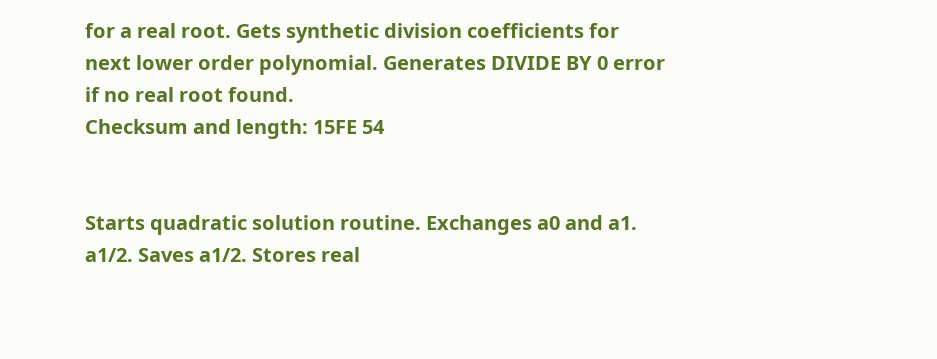for a real root. Gets synthetic division coefficients for next lower order polynomial. Generates DIVIDE BY 0 error if no real root found.
Checksum and length: 15FE 54


Starts quadratic solution routine. Exchanges a0 and a1.
a1/2. Saves a1/2. Stores real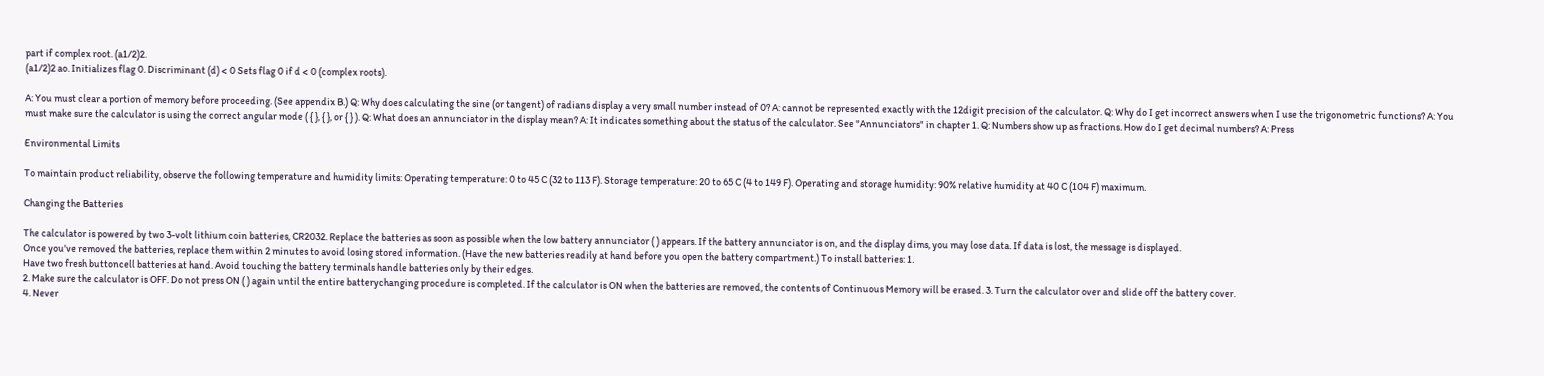part if complex root. (a1/2)2.
(a1/2)2 ao. Initializes flag 0. Discriminant (d) < 0 Sets flag 0 if d < 0 (complex roots).

A: You must clear a portion of memory before proceeding. (See appendix B.) Q: Why does calculating the sine (or tangent) of radians display a very small number instead of 0? A: cannot be represented exactly with the 12digit precision of the calculator. Q: Why do I get incorrect answers when I use the trigonometric functions? A: You must make sure the calculator is using the correct angular mode ( { }, { }, or { } ). Q: What does an annunciator in the display mean? A: It indicates something about the status of the calculator. See "Annunciators" in chapter 1. Q: Numbers show up as fractions. How do I get decimal numbers? A: Press

Environmental Limits

To maintain product reliability, observe the following temperature and humidity limits: Operating temperature: 0 to 45 C (32 to 113 F). Storage temperature: 20 to 65 C (4 to 149 F). Operating and storage humidity: 90% relative humidity at 40 C (104 F) maximum.

Changing the Batteries

The calculator is powered by two 3-volt lithium coin batteries, CR2032. Replace the batteries as soon as possible when the low battery annunciator ( ) appears. If the battery annunciator is on, and the display dims, you may lose data. If data is lost, the message is displayed.
Once you've removed the batteries, replace them within 2 minutes to avoid losing stored information. (Have the new batteries readily at hand before you open the battery compartment.) To install batteries: 1.
Have two fresh buttoncell batteries at hand. Avoid touching the battery terminals handle batteries only by their edges.
2. Make sure the calculator is OFF. Do not press ON ( ) again until the entire batterychanging procedure is completed. If the calculator is ON when the batteries are removed, the contents of Continuous Memory will be erased. 3. Turn the calculator over and slide off the battery cover.
4. Never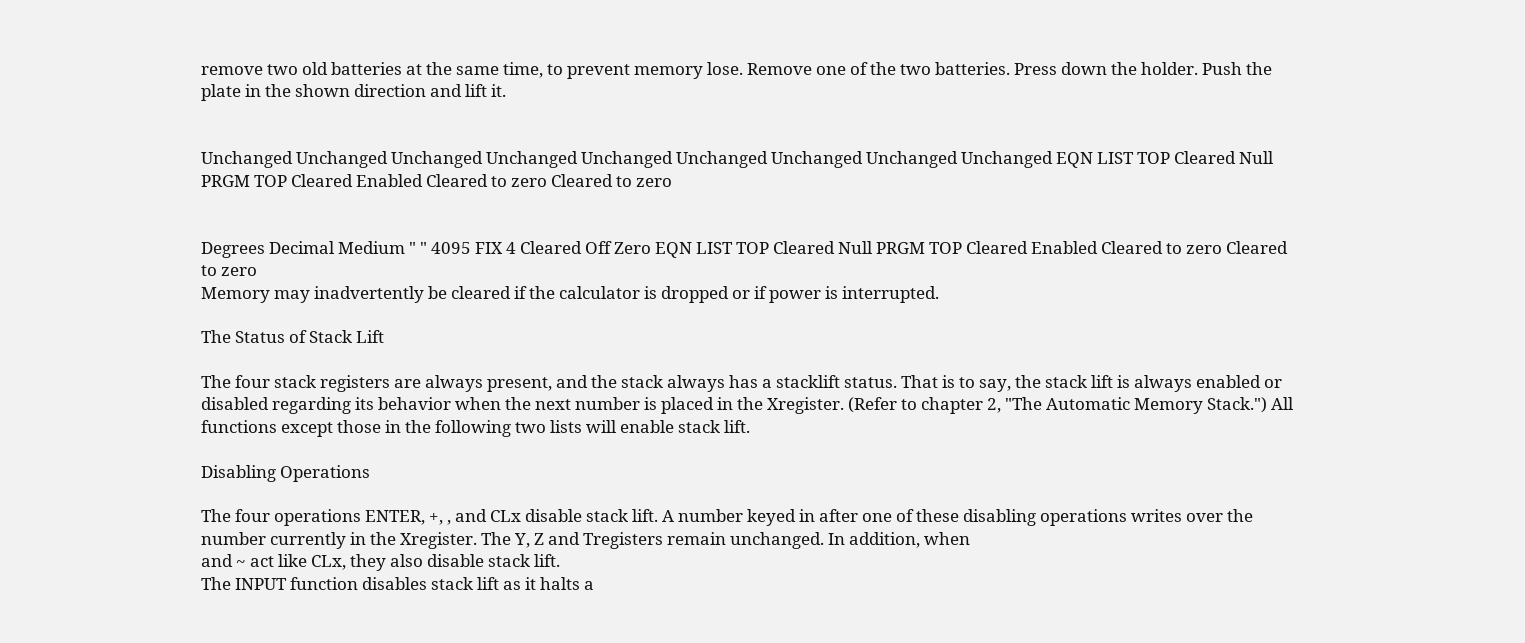remove two old batteries at the same time, to prevent memory lose. Remove one of the two batteries. Press down the holder. Push the plate in the shown direction and lift it.


Unchanged Unchanged Unchanged Unchanged Unchanged Unchanged Unchanged Unchanged Unchanged EQN LIST TOP Cleared Null PRGM TOP Cleared Enabled Cleared to zero Cleared to zero


Degrees Decimal Medium " " 4095 FIX 4 Cleared Off Zero EQN LIST TOP Cleared Null PRGM TOP Cleared Enabled Cleared to zero Cleared to zero
Memory may inadvertently be cleared if the calculator is dropped or if power is interrupted.

The Status of Stack Lift

The four stack registers are always present, and the stack always has a stacklift status. That is to say, the stack lift is always enabled or disabled regarding its behavior when the next number is placed in the Xregister. (Refer to chapter 2, "The Automatic Memory Stack.") All functions except those in the following two lists will enable stack lift.

Disabling Operations

The four operations ENTER, +, , and CLx disable stack lift. A number keyed in after one of these disabling operations writes over the number currently in the Xregister. The Y, Z and Tregisters remain unchanged. In addition, when
and ~ act like CLx, they also disable stack lift.
The INPUT function disables stack lift as it halts a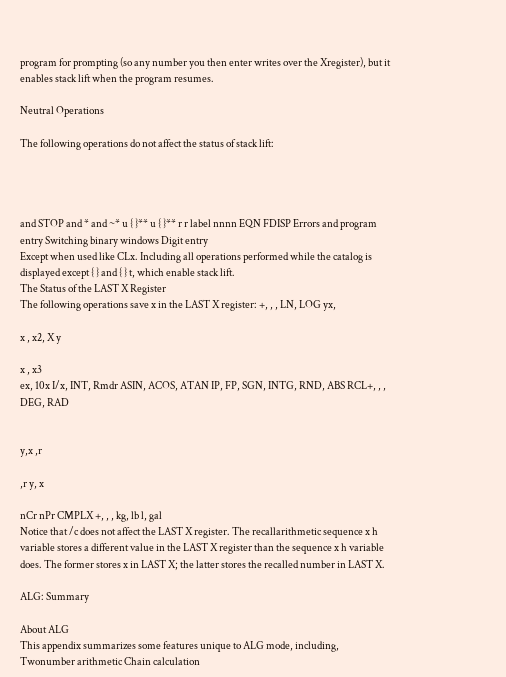program for prompting (so any number you then enter writes over the Xregister), but it enables stack lift when the program resumes.

Neutral Operations

The following operations do not affect the status of stack lift:




and STOP and * and ~* u { }** u { }** r r label nnnn EQN FDISP Errors and program
entry Switching binary windows Digit entry
Except when used like CLx. Including all operations performed while the catalog is displayed except { } and { } t, which enable stack lift.
The Status of the LAST X Register
The following operations save x in the LAST X register: +, , , LN, LOG yx,

x , x2, X y

x , x3
ex, 10x I/x, INT, Rmdr ASIN, ACOS, ATAN IP, FP, SGN, INTG, RND, ABS RCL+, , , DEG, RAD


y,x ,r

,r y, x

nCr nPr CMPLX +, , , kg, lb l, gal
Notice that /c does not affect the LAST X register. The recallarithmetic sequence x h variable stores a different value in the LAST X register than the sequence x h variable does. The former stores x in LAST X; the latter stores the recalled number in LAST X.

ALG: Summary

About ALG
This appendix summarizes some features unique to ALG mode, including, Twonumber arithmetic Chain calculation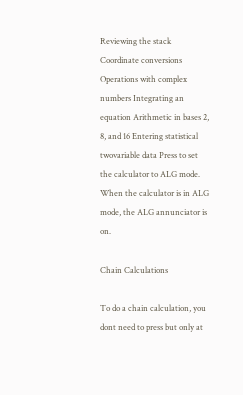Reviewing the stack Coordinate conversions Operations with complex numbers Integrating an equation Arithmetic in bases 2, 8, and 16 Entering statistical twovariable data Press to set the calculator to ALG mode. When the calculator is in ALG mode, the ALG annunciator is on.

Chain Calculations

To do a chain calculation, you dont need to press but only at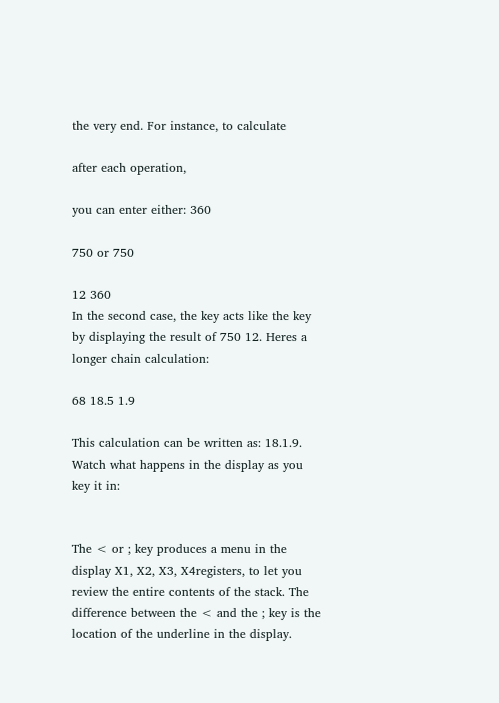the very end. For instance, to calculate

after each operation,

you can enter either: 360

750 or 750

12 360
In the second case, the key acts like the key by displaying the result of 750 12. Heres a longer chain calculation:

68 18.5 1.9

This calculation can be written as: 18.1.9. Watch what happens in the display as you key it in:


The < or ; key produces a menu in the display X1, X2, X3, X4registers, to let you review the entire contents of the stack. The difference between the < and the ; key is the location of the underline in the display.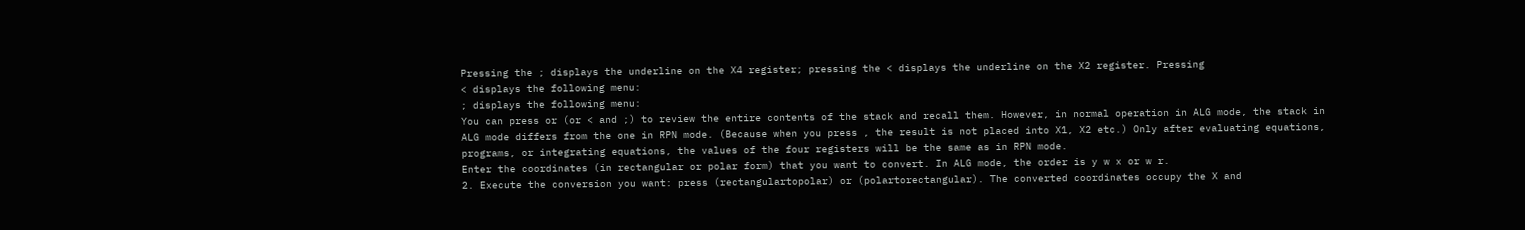Pressing the ; displays the underline on the X4 register; pressing the < displays the underline on the X2 register. Pressing
< displays the following menu:
; displays the following menu:
You can press or (or < and ;) to review the entire contents of the stack and recall them. However, in normal operation in ALG mode, the stack in ALG mode differs from the one in RPN mode. (Because when you press , the result is not placed into X1, X2 etc.) Only after evaluating equations, programs, or integrating equations, the values of the four registers will be the same as in RPN mode.
Enter the coordinates (in rectangular or polar form) that you want to convert. In ALG mode, the order is y w x or w r.
2. Execute the conversion you want: press (rectangulartopolar) or (polartorectangular). The converted coordinates occupy the X and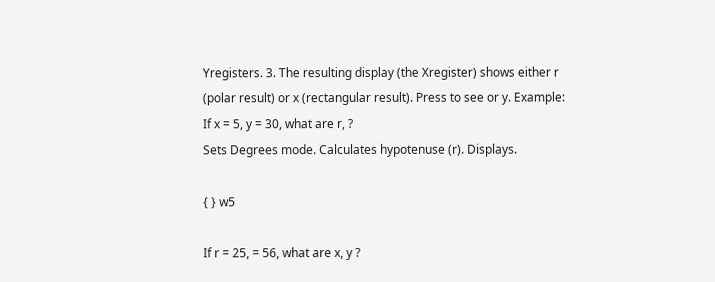Yregisters. 3. The resulting display (the Xregister) shows either r (polar result) or x (rectangular result). Press to see or y. Example:
If x = 5, y = 30, what are r, ?
Sets Degrees mode. Calculates hypotenuse (r). Displays.

{ } w5

If r = 25, = 56, what are x, y ?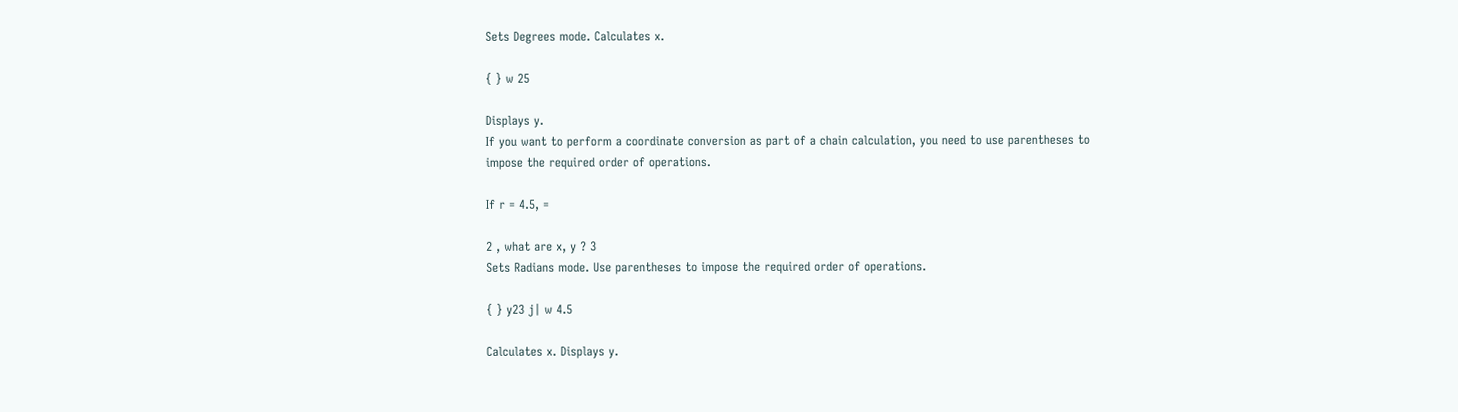Sets Degrees mode. Calculates x.

{ } w 25

Displays y.
If you want to perform a coordinate conversion as part of a chain calculation, you need to use parentheses to impose the required order of operations.

If r = 4.5, =

2 , what are x, y ? 3
Sets Radians mode. Use parentheses to impose the required order of operations.

{ } y23 j| w 4.5

Calculates x. Displays y.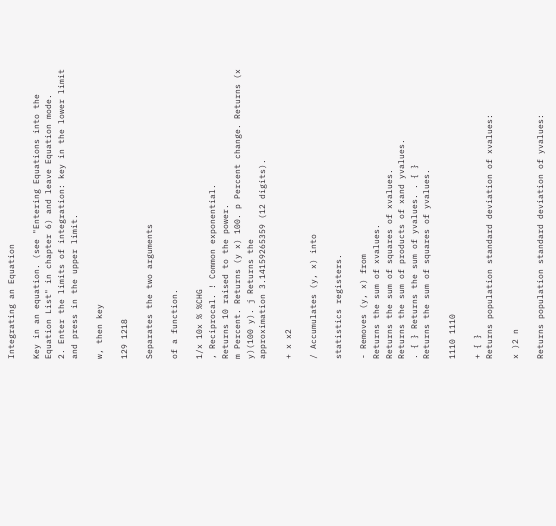Integrating an Equation

Key in an equation. (see "Entering Equations into the Equation List" in chapter 6) and leave Equation mode.
2. Enter the limits of integration: key in the lower limit and press in the upper limit.

w, then key

129 1218

Separates the two arguments

of a function.

1/x 10x % %CHG
, Reciprocal. ! Common exponential.
Returns 10 raised to the power.
m Percent. Returns (y x) 100. p Percent change. Returns (x y)(100 y). j Returns the
approximation 3.14159265359 (12 digits).

+ x x2

/ Accumulates (y, x) into

statistics registers.

- Removes (y, x) from
Returns the sum of xvalues.
Returns the sum of squares of xvalues.
Returns the sum of products of xand yvalues.
. { } Returns the sum of yvalues. . { }
Returns the sum of squares of yvalues.

1110 1110

+ { }
Returns population standard deviation of xvalues:

x )2 n

Returns population standard deviation of yvalues: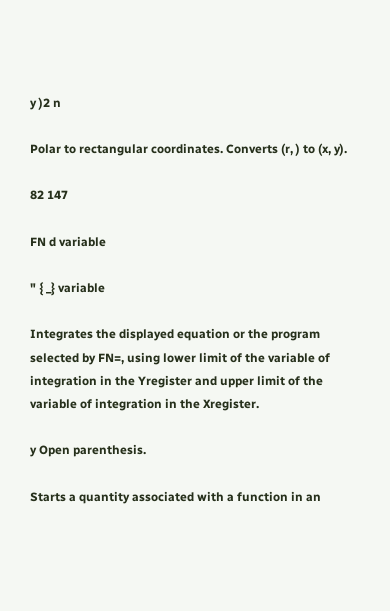y )2 n

Polar to rectangular coordinates. Converts (r, ) to (x, y).

82 147

FN d variable

" { _} variable

Integrates the displayed equation or the program selected by FN=, using lower limit of the variable of integration in the Yregister and upper limit of the variable of integration in the Xregister.

y Open parenthesis.

Starts a quantity associated with a function in an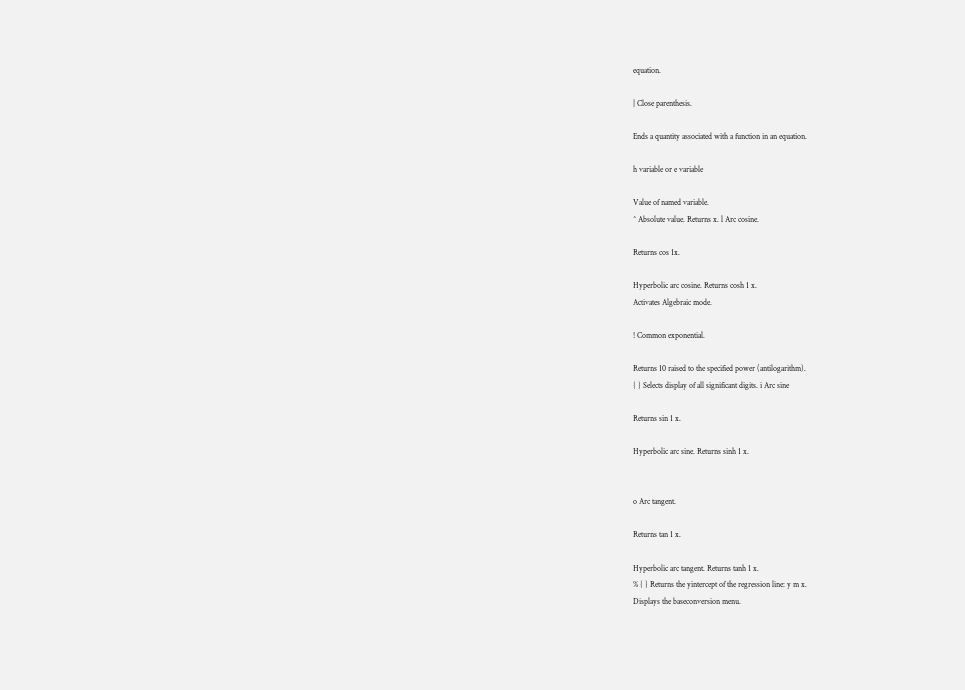equation.

| Close parenthesis.

Ends a quantity associated with a function in an equation.

h variable or e variable

Value of named variable.
^ Absolute value. Returns x. l Arc cosine.

Returns cos 1x.

Hyperbolic arc cosine. Returns cosh 1 x.
Activates Algebraic mode.

! Common exponential.

Returns 10 raised to the specified power (antilogarithm).
{ } Selects display of all significant digits. i Arc sine

Returns sin 1 x.

Hyperbolic arc sine. Returns sinh 1 x.


o Arc tangent.

Returns tan 1 x.

Hyperbolic arc tangent. Returns tanh 1 x.
% { } Returns the yintercept of the regression line: y m x.
Displays the baseconversion menu.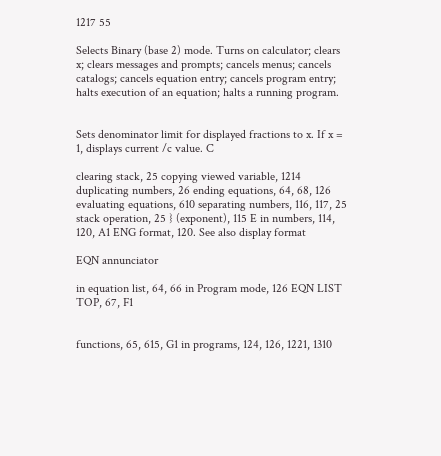1217 55

Selects Binary (base 2) mode. Turns on calculator; clears x; clears messages and prompts; cancels menus; cancels catalogs; cancels equation entry; cancels program entry; halts execution of an equation; halts a running program.


Sets denominator limit for displayed fractions to x. If x = 1, displays current /c value. C

clearing stack, 25 copying viewed variable, 1214 duplicating numbers, 26 ending equations, 64, 68, 126 evaluating equations, 610 separating numbers, 116, 117, 25 stack operation, 25 } (exponent), 115 E in numbers, 114, 120, A1 ENG format, 120. See also display format

EQN annunciator

in equation list, 64, 66 in Program mode, 126 EQN LIST TOP, 67, F1


functions, 65, 615, G1 in programs, 124, 126, 1221, 1310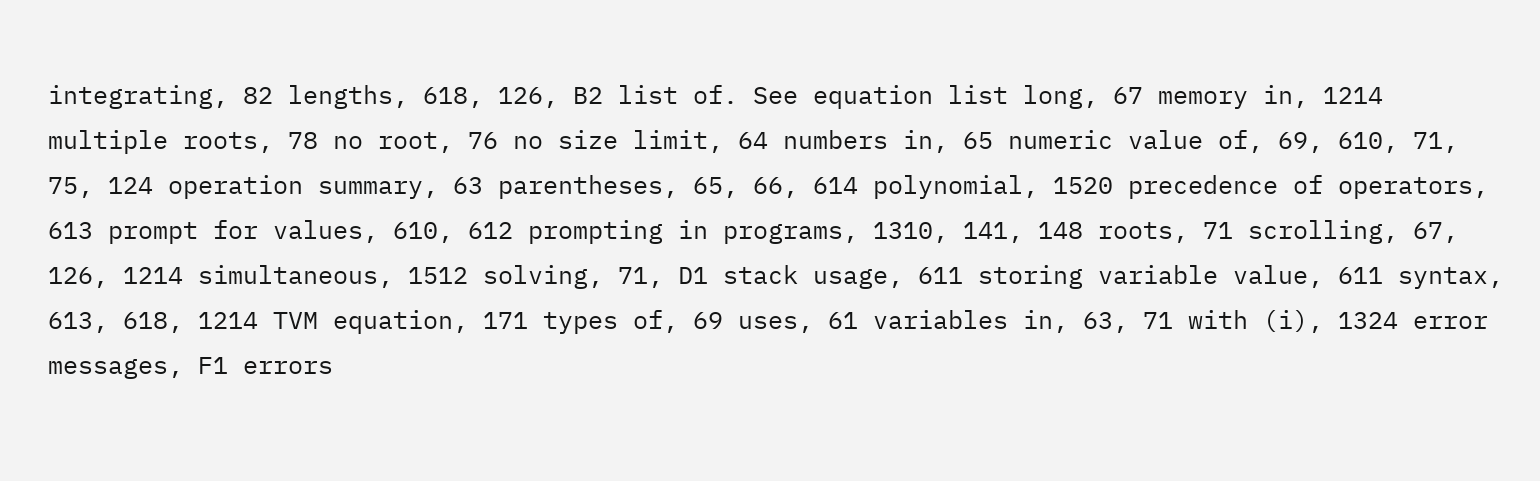integrating, 82 lengths, 618, 126, B2 list of. See equation list long, 67 memory in, 1214 multiple roots, 78 no root, 76 no size limit, 64 numbers in, 65 numeric value of, 69, 610, 71, 75, 124 operation summary, 63 parentheses, 65, 66, 614 polynomial, 1520 precedence of operators, 613 prompt for values, 610, 612 prompting in programs, 1310, 141, 148 roots, 71 scrolling, 67, 126, 1214 simultaneous, 1512 solving, 71, D1 stack usage, 611 storing variable value, 611 syntax, 613, 618, 1214 TVM equation, 171 types of, 69 uses, 61 variables in, 63, 71 with (i), 1324 error messages, F1 errors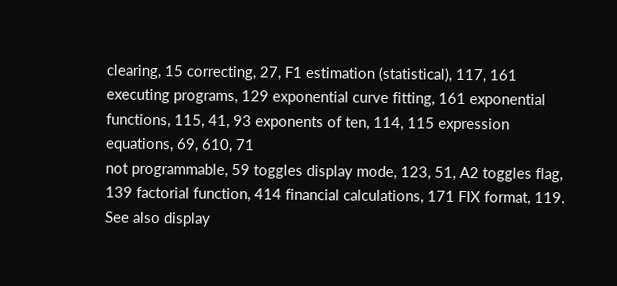clearing, 15 correcting, 27, F1 estimation (statistical), 117, 161
executing programs, 129 exponential curve fitting, 161 exponential functions, 115, 41, 93 exponents of ten, 114, 115 expression equations, 69, 610, 71
not programmable, 59 toggles display mode, 123, 51, A2 toggles flag, 139 factorial function, 414 financial calculations, 171 FIX format, 119. See also display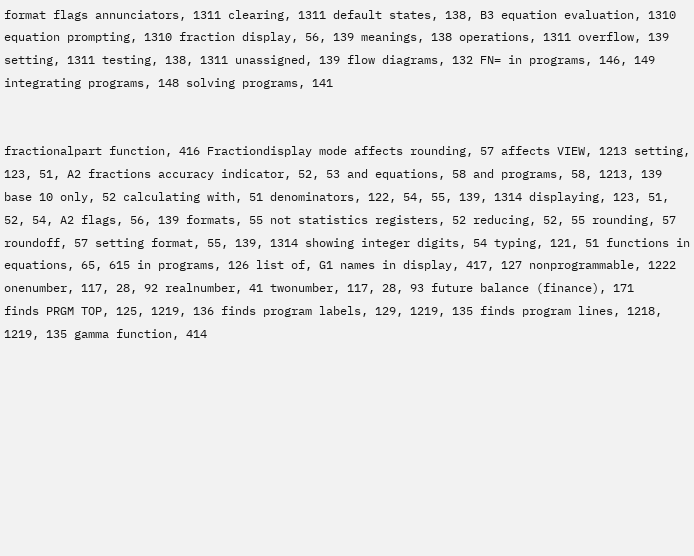format flags annunciators, 1311 clearing, 1311 default states, 138, B3 equation evaluation, 1310 equation prompting, 1310 fraction display, 56, 139 meanings, 138 operations, 1311 overflow, 139 setting, 1311 testing, 138, 1311 unassigned, 139 flow diagrams, 132 FN= in programs, 146, 149 integrating programs, 148 solving programs, 141


fractionalpart function, 416 Fractiondisplay mode affects rounding, 57 affects VIEW, 1213 setting, 123, 51, A2 fractions accuracy indicator, 52, 53 and equations, 58 and programs, 58, 1213, 139 base 10 only, 52 calculating with, 51 denominators, 122, 54, 55, 139, 1314 displaying, 123, 51, 52, 54, A2 flags, 56, 139 formats, 55 not statistics registers, 52 reducing, 52, 55 rounding, 57 roundoff, 57 setting format, 55, 139, 1314 showing integer digits, 54 typing, 121, 51 functions in equations, 65, 615 in programs, 126 list of, G1 names in display, 417, 127 nonprogrammable, 1222 onenumber, 117, 28, 92 realnumber, 41 twonumber, 117, 28, 93 future balance (finance), 171
finds PRGM TOP, 125, 1219, 136 finds program labels, 129, 1219, 135 finds program lines, 1218, 1219, 135 gamma function, 414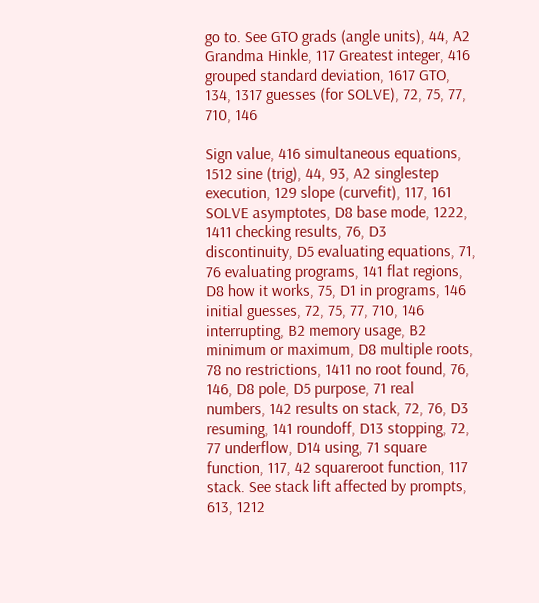go to. See GTO grads (angle units), 44, A2 Grandma Hinkle, 117 Greatest integer, 416 grouped standard deviation, 1617 GTO, 134, 1317 guesses (for SOLVE), 72, 75, 77, 710, 146

Sign value, 416 simultaneous equations, 1512 sine (trig), 44, 93, A2 singlestep execution, 129 slope (curvefit), 117, 161 SOLVE asymptotes, D8 base mode, 1222, 1411 checking results, 76, D3 discontinuity, D5 evaluating equations, 71, 76 evaluating programs, 141 flat regions, D8 how it works, 75, D1 in programs, 146 initial guesses, 72, 75, 77, 710, 146 interrupting, B2 memory usage, B2 minimum or maximum, D8 multiple roots, 78 no restrictions, 1411 no root found, 76, 146, D8 pole, D5 purpose, 71 real numbers, 142 results on stack, 72, 76, D3 resuming, 141 roundoff, D13 stopping, 72, 77 underflow, D14 using, 71 square function, 117, 42 squareroot function, 117 stack. See stack lift affected by prompts, 613, 1212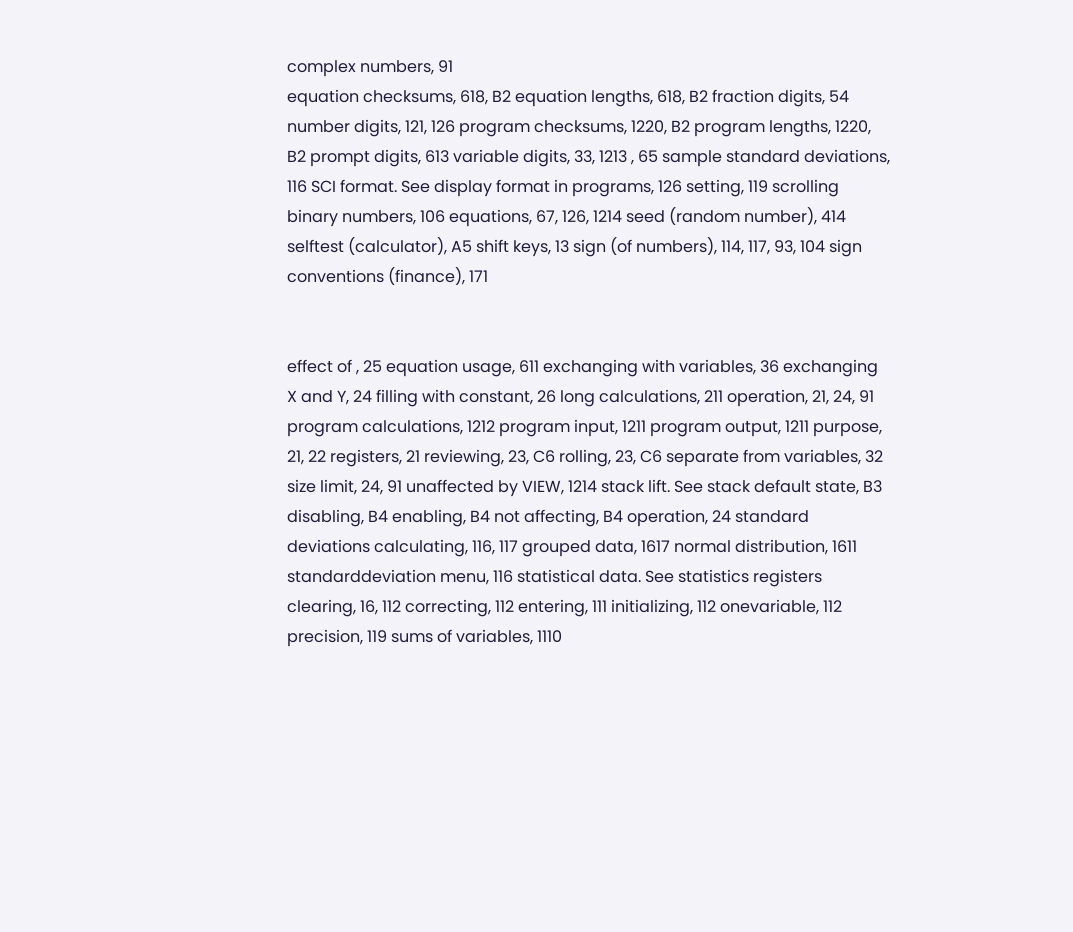complex numbers, 91
equation checksums, 618, B2 equation lengths, 618, B2 fraction digits, 54 number digits, 121, 126 program checksums, 1220, B2 program lengths, 1220, B2 prompt digits, 613 variable digits, 33, 1213 , 65 sample standard deviations, 116 SCI format. See display format in programs, 126 setting, 119 scrolling binary numbers, 106 equations, 67, 126, 1214 seed (random number), 414 selftest (calculator), A5 shift keys, 13 sign (of numbers), 114, 117, 93, 104 sign conventions (finance), 171


effect of , 25 equation usage, 611 exchanging with variables, 36 exchanging X and Y, 24 filling with constant, 26 long calculations, 211 operation, 21, 24, 91 program calculations, 1212 program input, 1211 program output, 1211 purpose, 21, 22 registers, 21 reviewing, 23, C6 rolling, 23, C6 separate from variables, 32 size limit, 24, 91 unaffected by VIEW, 1214 stack lift. See stack default state, B3 disabling, B4 enabling, B4 not affecting, B4 operation, 24 standard deviations calculating, 116, 117 grouped data, 1617 normal distribution, 1611 standarddeviation menu, 116 statistical data. See statistics registers clearing, 16, 112 correcting, 112 entering, 111 initializing, 112 onevariable, 112 precision, 119 sums of variables, 1110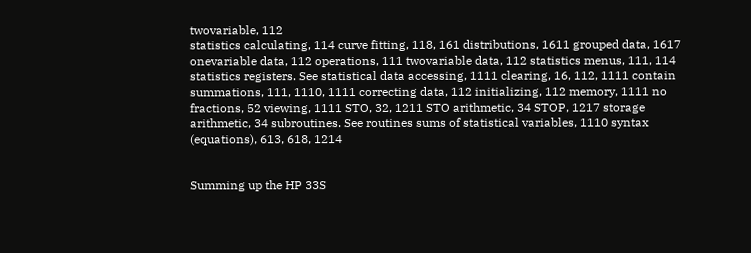twovariable, 112
statistics calculating, 114 curve fitting, 118, 161 distributions, 1611 grouped data, 1617 onevariable data, 112 operations, 111 twovariable data, 112 statistics menus, 111, 114 statistics registers. See statistical data accessing, 1111 clearing, 16, 112, 1111 contain summations, 111, 1110, 1111 correcting data, 112 initializing, 112 memory, 1111 no fractions, 52 viewing, 1111 STO, 32, 1211 STO arithmetic, 34 STOP, 1217 storage arithmetic, 34 subroutines. See routines sums of statistical variables, 1110 syntax (equations), 613, 618, 1214


Summing up the HP 33S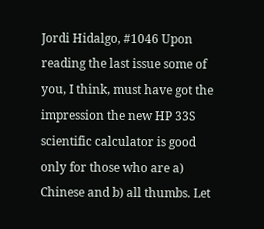Jordi Hidalgo, #1046 Upon reading the last issue some of you, I think, must have got the impression the new HP 33S scientific calculator is good only for those who are a) Chinese and b) all thumbs. Let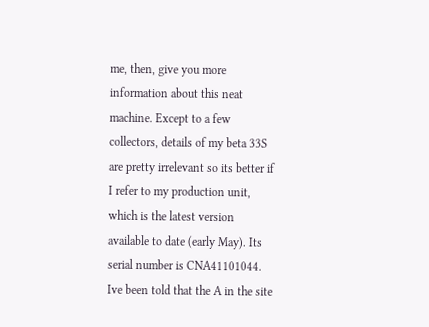me, then, give you more information about this neat machine. Except to a few collectors, details of my beta 33S are pretty irrelevant so its better if I refer to my production unit, which is the latest version available to date (early May). Its serial number is CNA41101044. Ive been told that the A in the site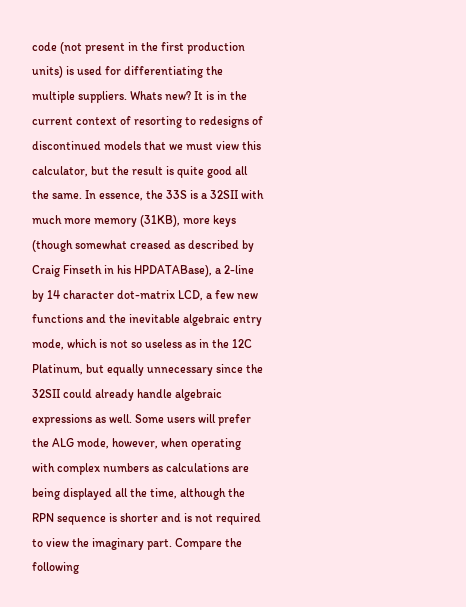code (not present in the first production units) is used for differentiating the multiple suppliers. Whats new? It is in the current context of resorting to redesigns of discontinued models that we must view this calculator, but the result is quite good all the same. In essence, the 33S is a 32SII with much more memory (31KB), more keys (though somewhat creased as described by Craig Finseth in his HPDATABase), a 2-line by 14 character dot-matrix LCD, a few new functions and the inevitable algebraic entry mode, which is not so useless as in the 12C Platinum, but equally unnecessary since the 32SII could already handle algebraic expressions as well. Some users will prefer the ALG mode, however, when operating with complex numbers as calculations are being displayed all the time, although the RPN sequence is shorter and is not required to view the imaginary part. Compare the following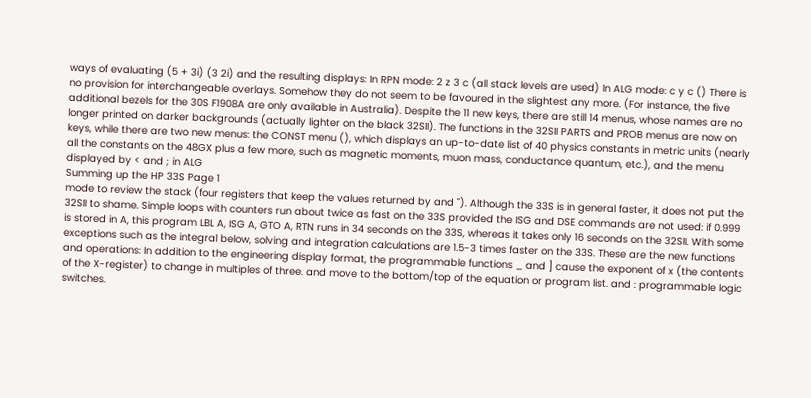ways of evaluating (5 + 3i) (3 2i) and the resulting displays: In RPN mode: 2 z 3 c (all stack levels are used) In ALG mode: c y c () There is no provision for interchangeable overlays. Somehow they do not seem to be favoured in the slightest any more. (For instance, the five additional bezels for the 30S F1908A are only available in Australia). Despite the 11 new keys, there are still 14 menus, whose names are no longer printed on darker backgrounds (actually lighter on the black 32SII). The functions in the 32SII PARTS and PROB menus are now on keys, while there are two new menus: the CONST menu (), which displays an up-to-date list of 40 physics constants in metric units (nearly all the constants on the 48GX plus a few more, such as magnetic moments, muon mass, conductance quantum, etc.), and the menu displayed by < and ; in ALG
Summing up the HP 33S Page 1
mode to review the stack (four registers that keep the values returned by and "). Although the 33S is in general faster, it does not put the 32SII to shame. Simple loops with counters run about twice as fast on the 33S provided the ISG and DSE commands are not used: if 0.999 is stored in A, this program LBL A, ISG A, GTO A, RTN runs in 34 seconds on the 33S, whereas it takes only 16 seconds on the 32SII. With some exceptions such as the integral below, solving and integration calculations are 1.5-3 times faster on the 33S. These are the new functions and operations: In addition to the engineering display format, the programmable functions _ and ] cause the exponent of x (the contents of the X-register) to change in multiples of three. and move to the bottom/top of the equation or program list. and : programmable logic switches.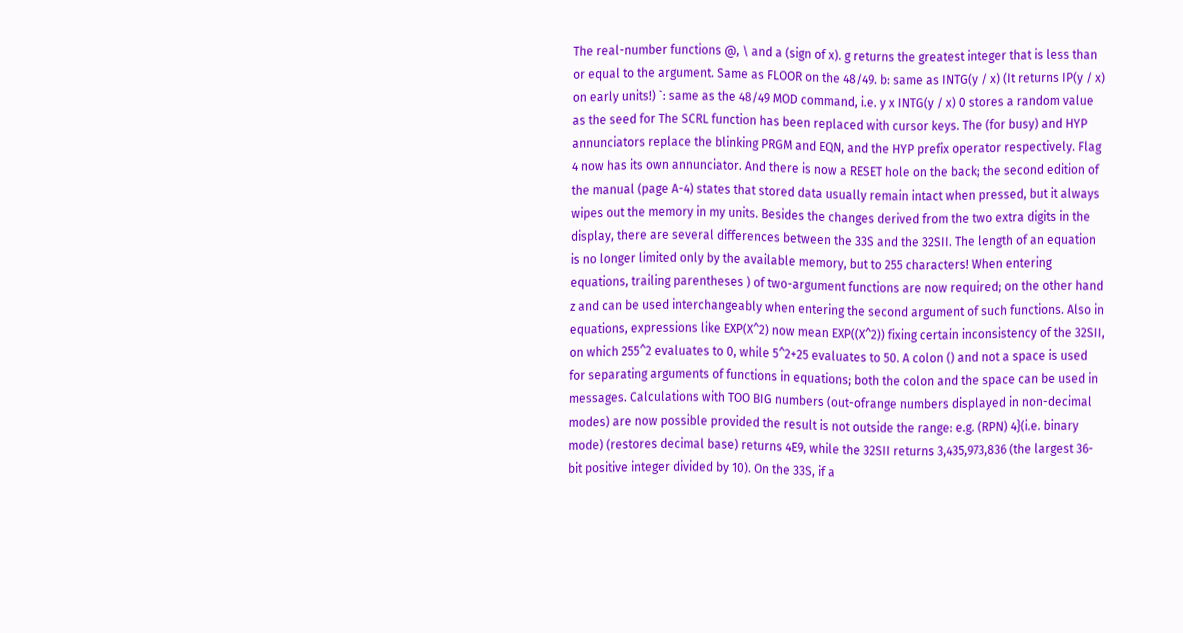The real-number functions @, \ and a (sign of x). g returns the greatest integer that is less than or equal to the argument. Same as FLOOR on the 48/49. b: same as INTG(y / x) (It returns IP(y / x) on early units!) `: same as the 48/49 MOD command, i.e. y x INTG(y / x) 0 stores a random value as the seed for The SCRL function has been replaced with cursor keys. The (for busy) and HYP annunciators replace the blinking PRGM and EQN, and the HYP prefix operator respectively. Flag 4 now has its own annunciator. And there is now a RESET hole on the back; the second edition of the manual (page A-4) states that stored data usually remain intact when pressed, but it always wipes out the memory in my units. Besides the changes derived from the two extra digits in the display, there are several differences between the 33S and the 32SII. The length of an equation is no longer limited only by the available memory, but to 255 characters! When entering equations, trailing parentheses ) of two-argument functions are now required; on the other hand z and can be used interchangeably when entering the second argument of such functions. Also in equations, expressions like EXP(X^2) now mean EXP((X^2)) fixing certain inconsistency of the 32SII, on which 255^2 evaluates to 0, while 5^2+25 evaluates to 50. A colon () and not a space is used for separating arguments of functions in equations; both the colon and the space can be used in messages. Calculations with TOO BIG numbers (out-ofrange numbers displayed in non-decimal modes) are now possible provided the result is not outside the range: e.g. (RPN) 4}(i.e. binary mode) (restores decimal base) returns 4E9, while the 32SII returns 3,435,973,836 (the largest 36-bit positive integer divided by 10). On the 33S, if a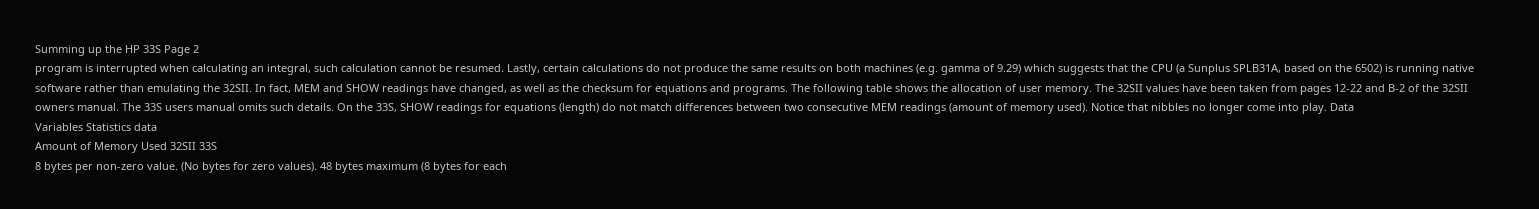Summing up the HP 33S Page 2
program is interrupted when calculating an integral, such calculation cannot be resumed. Lastly, certain calculations do not produce the same results on both machines (e.g. gamma of 9.29) which suggests that the CPU (a Sunplus SPLB31A, based on the 6502) is running native software rather than emulating the 32SII. In fact, MEM and SHOW readings have changed, as well as the checksum for equations and programs. The following table shows the allocation of user memory. The 32SII values have been taken from pages 12-22 and B-2 of the 32SII owners manual. The 33S users manual omits such details. On the 33S, SHOW readings for equations (length) do not match differences between two consecutive MEM readings (amount of memory used). Notice that nibbles no longer come into play. Data
Variables Statistics data
Amount of Memory Used 32SII 33S
8 bytes per non-zero value. (No bytes for zero values). 48 bytes maximum (8 bytes for each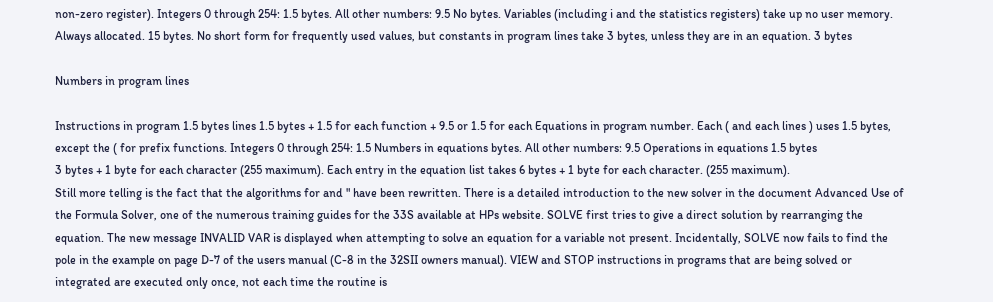non-zero register). Integers 0 through 254: 1.5 bytes. All other numbers: 9.5 No bytes. Variables (including i and the statistics registers) take up no user memory. Always allocated. 15 bytes. No short form for frequently used values, but constants in program lines take 3 bytes, unless they are in an equation. 3 bytes

Numbers in program lines

Instructions in program 1.5 bytes lines 1.5 bytes + 1.5 for each function + 9.5 or 1.5 for each Equations in program number. Each ( and each lines ) uses 1.5 bytes, except the ( for prefix functions. Integers 0 through 254: 1.5 Numbers in equations bytes. All other numbers: 9.5 Operations in equations 1.5 bytes
3 bytes + 1 byte for each character (255 maximum). Each entry in the equation list takes 6 bytes + 1 byte for each character. (255 maximum).
Still more telling is the fact that the algorithms for and " have been rewritten. There is a detailed introduction to the new solver in the document Advanced Use of the Formula Solver, one of the numerous training guides for the 33S available at HPs website. SOLVE first tries to give a direct solution by rearranging the equation. The new message INVALID VAR is displayed when attempting to solve an equation for a variable not present. Incidentally, SOLVE now fails to find the pole in the example on page D-7 of the users manual (C-8 in the 32SII owners manual). VIEW and STOP instructions in programs that are being solved or integrated are executed only once, not each time the routine is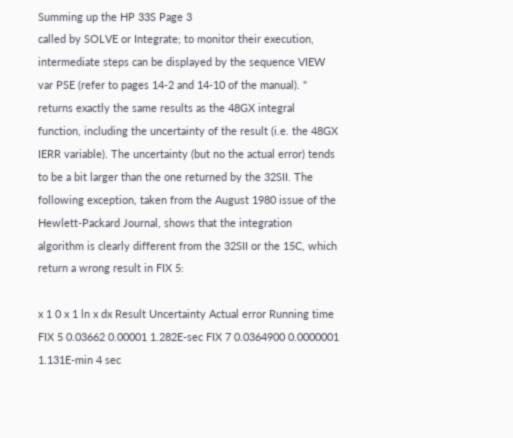Summing up the HP 33S Page 3
called by SOLVE or Integrate; to monitor their execution, intermediate steps can be displayed by the sequence VIEW var PSE (refer to pages 14-2 and 14-10 of the manual). " returns exactly the same results as the 48GX integral function, including the uncertainty of the result (i.e. the 48GX IERR variable). The uncertainty (but no the actual error) tends to be a bit larger than the one returned by the 32SII. The following exception, taken from the August 1980 issue of the Hewlett-Packard Journal, shows that the integration algorithm is clearly different from the 32SII or the 15C, which return a wrong result in FIX 5:

x 1 0 x 1 ln x dx Result Uncertainty Actual error Running time
FIX 5 0.03662 0.00001 1.282E-sec FIX 7 0.0364900 0.0000001 1.131E-min 4 sec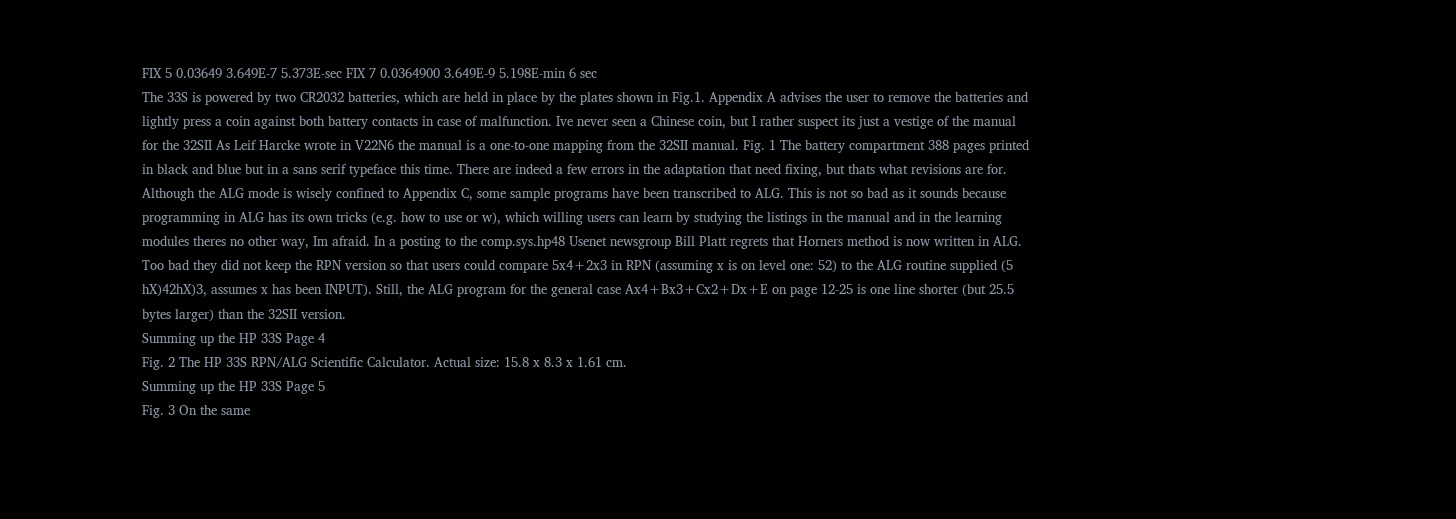FIX 5 0.03649 3.649E-7 5.373E-sec FIX 7 0.0364900 3.649E-9 5.198E-min 6 sec
The 33S is powered by two CR2032 batteries, which are held in place by the plates shown in Fig.1. Appendix A advises the user to remove the batteries and lightly press a coin against both battery contacts in case of malfunction. Ive never seen a Chinese coin, but I rather suspect its just a vestige of the manual for the 32SII As Leif Harcke wrote in V22N6 the manual is a one-to-one mapping from the 32SII manual. Fig. 1 The battery compartment 388 pages printed in black and blue but in a sans serif typeface this time. There are indeed a few errors in the adaptation that need fixing, but thats what revisions are for. Although the ALG mode is wisely confined to Appendix C, some sample programs have been transcribed to ALG. This is not so bad as it sounds because programming in ALG has its own tricks (e.g. how to use or w), which willing users can learn by studying the listings in the manual and in the learning modules theres no other way, Im afraid. In a posting to the comp.sys.hp48 Usenet newsgroup Bill Platt regrets that Horners method is now written in ALG. Too bad they did not keep the RPN version so that users could compare 5x4+2x3 in RPN (assuming x is on level one: 52) to the ALG routine supplied (5 hX)42hX)3, assumes x has been INPUT). Still, the ALG program for the general case Ax4+Bx3+Cx2+Dx+E on page 12-25 is one line shorter (but 25.5 bytes larger) than the 32SII version.
Summing up the HP 33S Page 4
Fig. 2 The HP 33S RPN/ALG Scientific Calculator. Actual size: 15.8 x 8.3 x 1.61 cm.
Summing up the HP 33S Page 5
Fig. 3 On the same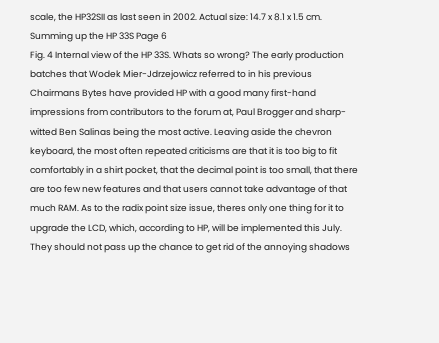scale, the HP32SII as last seen in 2002. Actual size: 14.7 x 8.1 x 1.5 cm.
Summing up the HP 33S Page 6
Fig. 4 Internal view of the HP 33S. Whats so wrong? The early production batches that Wodek Mier-Jdrzejowicz referred to in his previous Chairmans Bytes have provided HP with a good many first-hand impressions from contributors to the forum at, Paul Brogger and sharp-witted Ben Salinas being the most active. Leaving aside the chevron keyboard, the most often repeated criticisms are that it is too big to fit comfortably in a shirt pocket, that the decimal point is too small, that there are too few new features and that users cannot take advantage of that much RAM. As to the radix point size issue, theres only one thing for it to upgrade the LCD, which, according to HP, will be implemented this July. They should not pass up the chance to get rid of the annoying shadows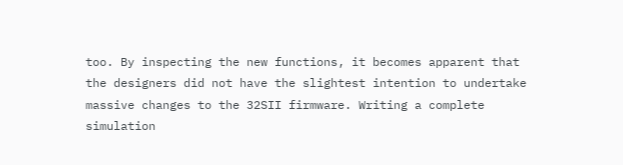too. By inspecting the new functions, it becomes apparent that the designers did not have the slightest intention to undertake massive changes to the 32SII firmware. Writing a complete simulation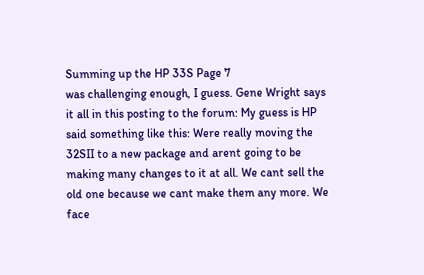Summing up the HP 33S Page 7
was challenging enough, I guess. Gene Wright says it all in this posting to the forum: My guess is HP said something like this: Were really moving the 32SII to a new package and arent going to be making many changes to it at all. We cant sell the old one because we cant make them any more. We face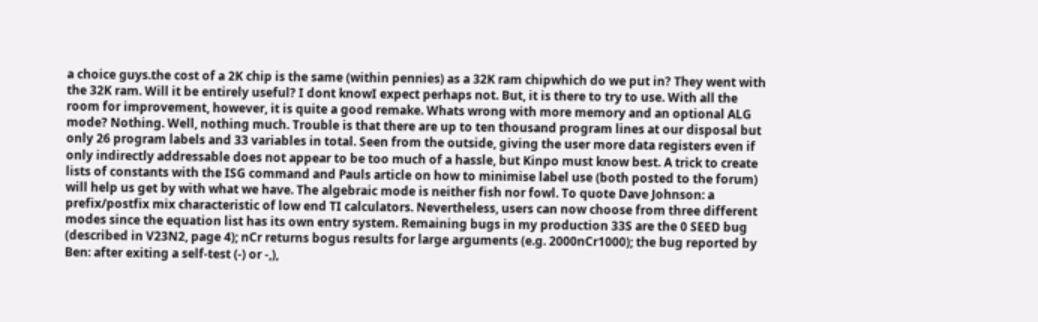a choice guys.the cost of a 2K chip is the same (within pennies) as a 32K ram chipwhich do we put in? They went with the 32K ram. Will it be entirely useful? I dont knowI expect perhaps not. But, it is there to try to use. With all the room for improvement, however, it is quite a good remake. Whats wrong with more memory and an optional ALG mode? Nothing. Well, nothing much. Trouble is that there are up to ten thousand program lines at our disposal but only 26 program labels and 33 variables in total. Seen from the outside, giving the user more data registers even if only indirectly addressable does not appear to be too much of a hassle, but Kinpo must know best. A trick to create lists of constants with the ISG command and Pauls article on how to minimise label use (both posted to the forum) will help us get by with what we have. The algebraic mode is neither fish nor fowl. To quote Dave Johnson: a prefix/postfix mix characteristic of low end TI calculators. Nevertheless, users can now choose from three different modes since the equation list has its own entry system. Remaining bugs in my production 33S are the 0 SEED bug (described in V23N2, page 4); nCr returns bogus results for large arguments (e.g. 2000nCr1000); the bug reported by Ben: after exiting a self-test (-) or -,),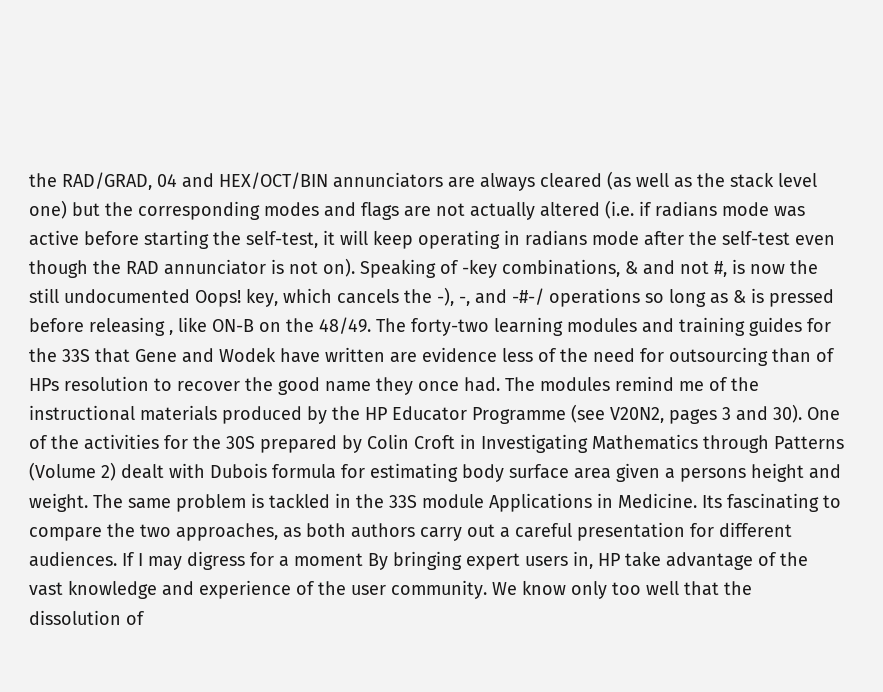the RAD/GRAD, 04 and HEX/OCT/BIN annunciators are always cleared (as well as the stack level one) but the corresponding modes and flags are not actually altered (i.e. if radians mode was active before starting the self-test, it will keep operating in radians mode after the self-test even though the RAD annunciator is not on). Speaking of -key combinations, & and not #, is now the still undocumented Oops! key, which cancels the -), -, and -#-/ operations so long as & is pressed before releasing , like ON-B on the 48/49. The forty-two learning modules and training guides for the 33S that Gene and Wodek have written are evidence less of the need for outsourcing than of HPs resolution to recover the good name they once had. The modules remind me of the instructional materials produced by the HP Educator Programme (see V20N2, pages 3 and 30). One of the activities for the 30S prepared by Colin Croft in Investigating Mathematics through Patterns (Volume 2) dealt with Dubois formula for estimating body surface area given a persons height and weight. The same problem is tackled in the 33S module Applications in Medicine. Its fascinating to compare the two approaches, as both authors carry out a careful presentation for different audiences. If I may digress for a moment By bringing expert users in, HP take advantage of the vast knowledge and experience of the user community. We know only too well that the dissolution of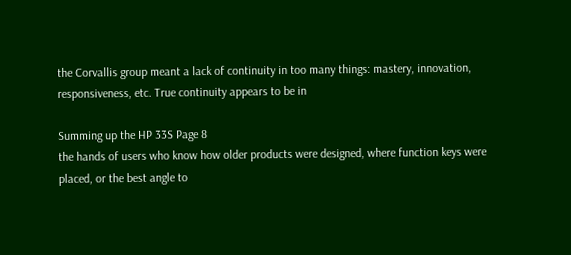the Corvallis group meant a lack of continuity in too many things: mastery, innovation, responsiveness, etc. True continuity appears to be in

Summing up the HP 33S Page 8
the hands of users who know how older products were designed, where function keys were placed, or the best angle to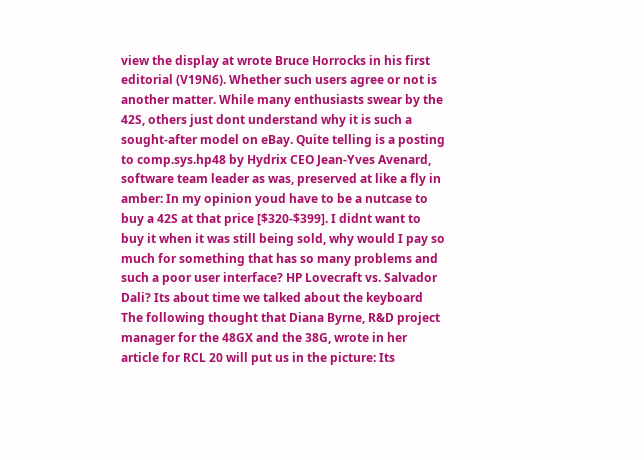view the display at wrote Bruce Horrocks in his first editorial (V19N6). Whether such users agree or not is another matter. While many enthusiasts swear by the 42S, others just dont understand why it is such a sought-after model on eBay. Quite telling is a posting to comp.sys.hp48 by Hydrix CEO Jean-Yves Avenard, software team leader as was, preserved at like a fly in amber: In my opinion youd have to be a nutcase to buy a 42S at that price [$320-$399]. I didnt want to buy it when it was still being sold, why would I pay so much for something that has so many problems and such a poor user interface? HP Lovecraft vs. Salvador Dali? Its about time we talked about the keyboard The following thought that Diana Byrne, R&D project manager for the 48GX and the 38G, wrote in her article for RCL 20 will put us in the picture: Its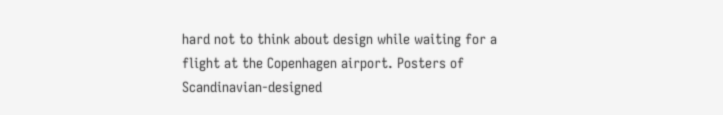hard not to think about design while waiting for a flight at the Copenhagen airport. Posters of Scandinavian-designed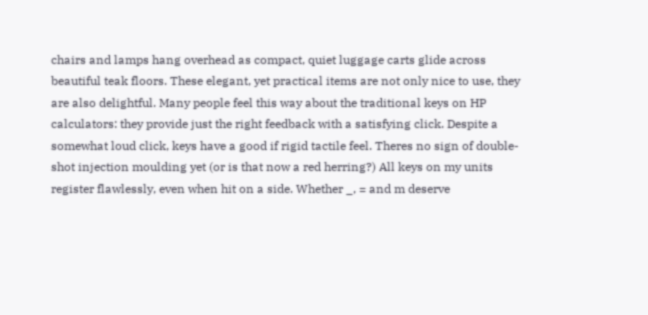chairs and lamps hang overhead as compact, quiet luggage carts glide across beautiful teak floors. These elegant, yet practical items are not only nice to use, they are also delightful. Many people feel this way about the traditional keys on HP calculators: they provide just the right feedback with a satisfying click. Despite a somewhat loud click, keys have a good if rigid tactile feel. Theres no sign of double-shot injection moulding yet (or is that now a red herring?) All keys on my units register flawlessly, even when hit on a side. Whether _, = and m deserve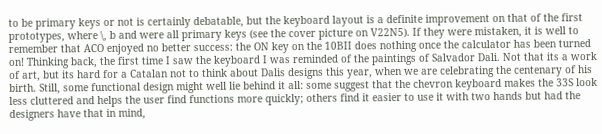to be primary keys or not is certainly debatable, but the keyboard layout is a definite improvement on that of the first prototypes, where \, b and were all primary keys (see the cover picture on V22N5). If they were mistaken, it is well to remember that ACO enjoyed no better success: the ON key on the 10BII does nothing once the calculator has been turned on! Thinking back, the first time I saw the keyboard I was reminded of the paintings of Salvador Dali. Not that its a work of art, but its hard for a Catalan not to think about Dalis designs this year, when we are celebrating the centenary of his birth. Still, some functional design might well lie behind it all: some suggest that the chevron keyboard makes the 33S look less cluttered and helps the user find functions more quickly; others find it easier to use it with two hands but had the designers have that in mind,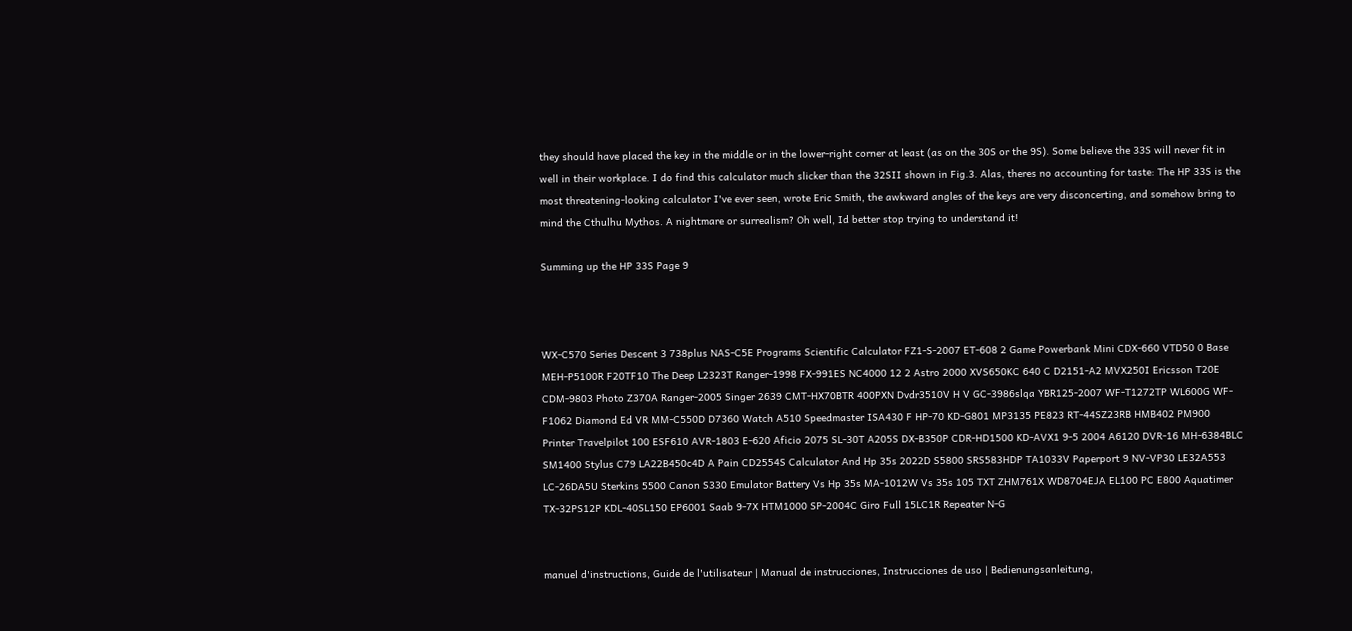they should have placed the key in the middle or in the lower-right corner at least (as on the 30S or the 9S). Some believe the 33S will never fit in well in their workplace. I do find this calculator much slicker than the 32SII shown in Fig.3. Alas, theres no accounting for taste: The HP 33S is the most threatening-looking calculator I've ever seen, wrote Eric Smith, the awkward angles of the keys are very disconcerting, and somehow bring to mind the Cthulhu Mythos. A nightmare or surrealism? Oh well, Id better stop trying to understand it!

Summing up the HP 33S Page 9



WX-C570 Series Descent 3 738plus NAS-C5E Programs Scientific Calculator FZ1-S-2007 ET-608 2 Game Powerbank Mini CDX-660 VTD50 0 Base MEH-P5100R F20TF10 The Deep L2323T Ranger-1998 FX-991ES NC4000 12 2 Astro 2000 XVS650KC 640 C D2151-A2 MVX250I Ericsson T20E CDM-9803 Photo Z370A Ranger-2005 Singer 2639 CMT-HX70BTR 400PXN Dvdr3510V H V GC-3986slqa YBR125-2007 WF-T1272TP WL600G WF-F1062 Diamond Ed VR MM-C550D D7360 Watch A510 Speedmaster ISA430 F HP-70 KD-G801 MP3135 PE823 RT-44SZ23RB HMB402 PM900 Printer Travelpilot 100 ESF610 AVR-1803 E-620 Aficio 2075 SL-30T A205S DX-B350P CDR-HD1500 KD-AVX1 9-5 2004 A6120 DVR-16 MH-6384BLC SM1400 Stylus C79 LA22B450c4D A Pain CD2554S Calculator And Hp 35s 2022D S5800 SRS583HDP TA1033V Paperport 9 NV-VP30 LE32A553 LC-26DA5U Sterkins 5500 Canon S330 Emulator Battery Vs Hp 35s MA-1012W Vs 35s 105 TXT ZHM761X WD8704EJA EL100 PC E800 Aquatimer TX-32PS12P KDL-40SL150 EP6001 Saab 9-7X HTM1000 SP-2004C Giro Full 15LC1R Repeater N-G


manuel d'instructions, Guide de l'utilisateur | Manual de instrucciones, Instrucciones de uso | Bedienungsanleitung,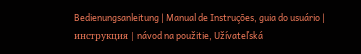Bedienungsanleitung | Manual de Instruções, guia do usuário | инструкция | návod na použitie, Užívateľská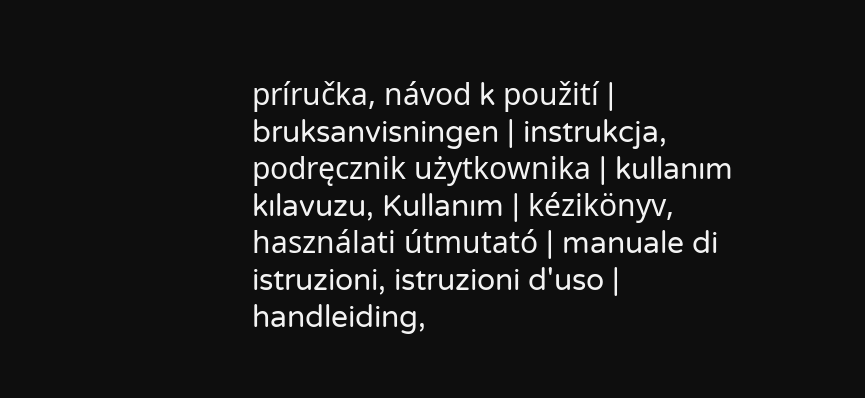príručka, návod k použití | bruksanvisningen | instrukcja, podręcznik użytkownika | kullanım kılavuzu, Kullanım | kézikönyv, használati útmutató | manuale di istruzioni, istruzioni d'uso | handleiding,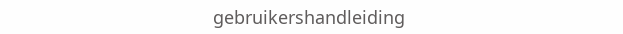gebruikershandleiding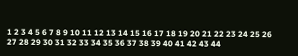1 2 3 4 5 6 7 8 9 10 11 12 13 14 15 16 17 18 19 20 21 22 23 24 25 26 27 28 29 30 31 32 33 34 35 36 37 38 39 40 41 42 43 44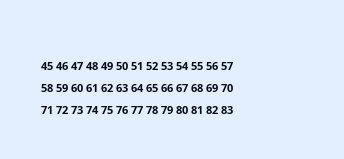45 46 47 48 49 50 51 52 53 54 55 56 57 58 59 60 61 62 63 64 65 66 67 68 69 70 71 72 73 74 75 76 77 78 79 80 81 82 83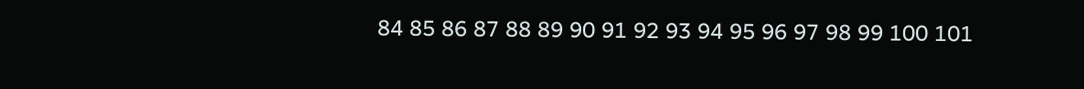84 85 86 87 88 89 90 91 92 93 94 95 96 97 98 99 100 101